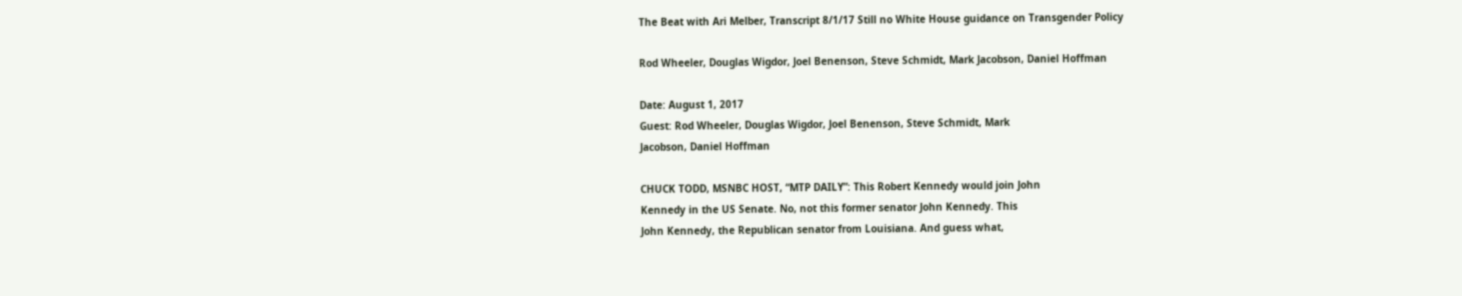The Beat with Ari Melber, Transcript 8/1/17 Still no White House guidance on Transgender Policy

Rod Wheeler, Douglas Wigdor, Joel Benenson, Steve Schmidt, Mark Jacobson, Daniel Hoffman

Date: August 1, 2017
Guest: Rod Wheeler, Douglas Wigdor, Joel Benenson, Steve Schmidt, Mark
Jacobson, Daniel Hoffman

CHUCK TODD, MSNBC HOST, “MTP DAILY”: This Robert Kennedy would join John
Kennedy in the US Senate. No, not this former senator John Kennedy. This
John Kennedy, the Republican senator from Louisiana. And guess what,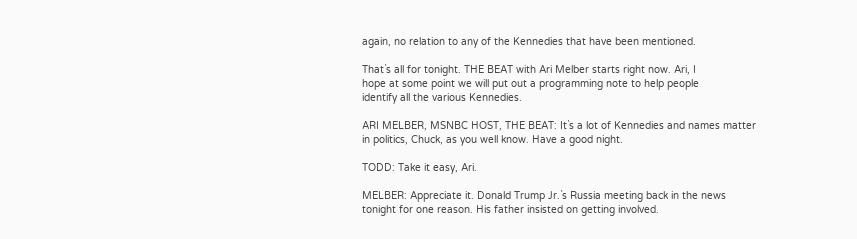again, no relation to any of the Kennedies that have been mentioned.

That`s all for tonight. THE BEAT with Ari Melber starts right now. Ari, I
hope at some point we will put out a programming note to help people
identify all the various Kennedies.

ARI MELBER, MSNBC HOST, THE BEAT: It`s a lot of Kennedies and names matter
in politics, Chuck, as you well know. Have a good night.

TODD: Take it easy, Ari.

MELBER: Appreciate it. Donald Trump Jr.`s Russia meeting back in the news
tonight for one reason. His father insisted on getting involved.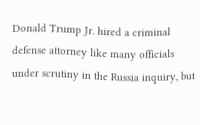Donald Trump Jr. hired a criminal defense attorney like many officials
under scrutiny in the Russia inquiry, but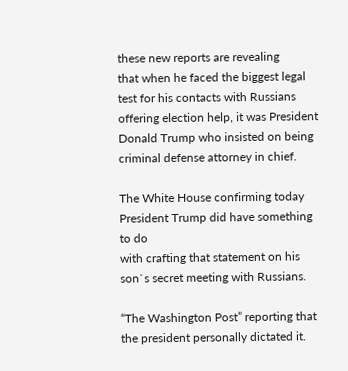these new reports are revealing
that when he faced the biggest legal test for his contacts with Russians
offering election help, it was President Donald Trump who insisted on being
criminal defense attorney in chief.

The White House confirming today President Trump did have something to do
with crafting that statement on his son`s secret meeting with Russians.

“The Washington Post” reporting that the president personally dictated it.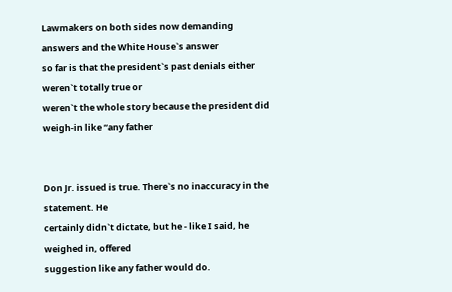Lawmakers on both sides now demanding answers and the White House`s answer
so far is that the president`s past denials either weren`t totally true or
weren`t the whole story because the president did weigh-in like “any father


Don Jr. issued is true. There`s no inaccuracy in the statement. He
certainly didn`t dictate, but he - like I said, he weighed in, offered
suggestion like any father would do.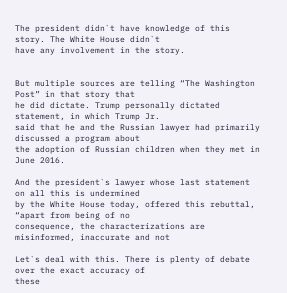The president didn`t have knowledge of this story. The White House didn`t
have any involvement in the story.


But multiple sources are telling “The Washington Post” in that story that
he did dictate. Trump personally dictated statement, in which Trump Jr.
said that he and the Russian lawyer had primarily discussed a program about
the adoption of Russian children when they met in June 2016.

And the president`s lawyer whose last statement on all this is undermined
by the White House today, offered this rebuttal, “apart from being of no
consequence, the characterizations are misinformed, inaccurate and not

Let`s deal with this. There is plenty of debate over the exact accuracy of
these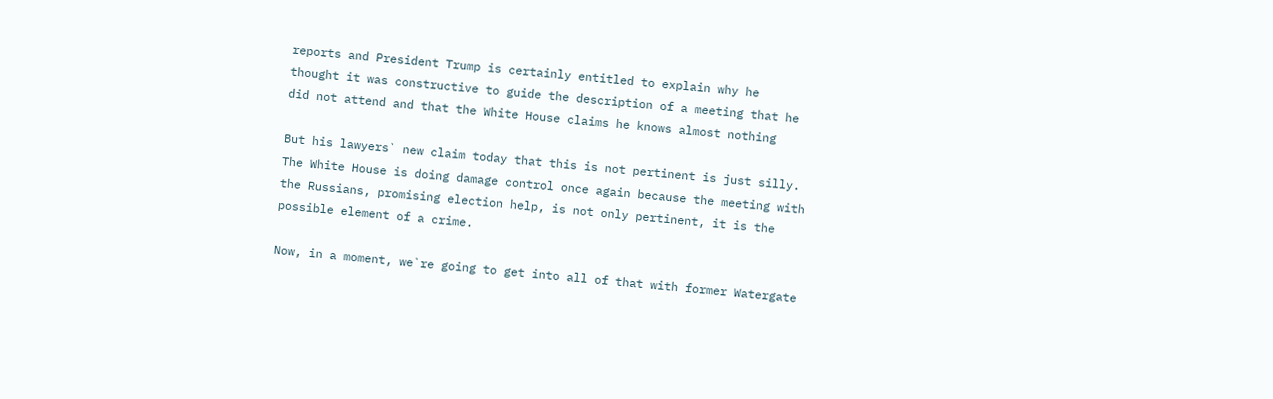reports and President Trump is certainly entitled to explain why he
thought it was constructive to guide the description of a meeting that he
did not attend and that the White House claims he knows almost nothing

But his lawyers` new claim today that this is not pertinent is just silly.
The White House is doing damage control once again because the meeting with
the Russians, promising election help, is not only pertinent, it is the
possible element of a crime.

Now, in a moment, we`re going to get into all of that with former Watergate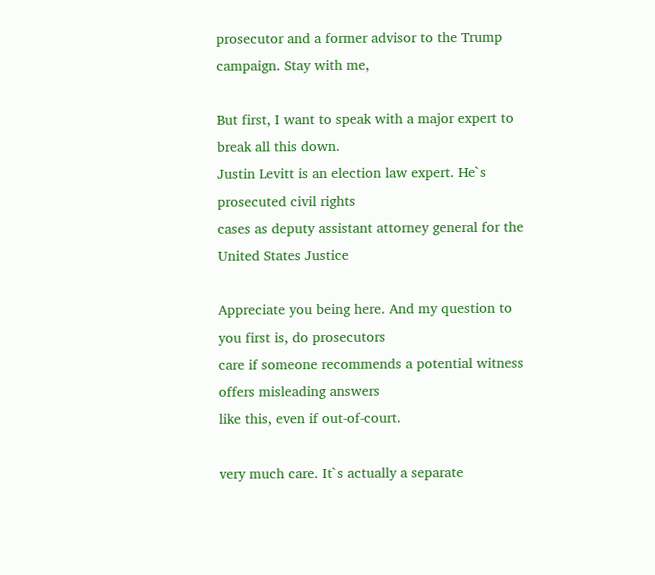prosecutor and a former advisor to the Trump campaign. Stay with me,

But first, I want to speak with a major expert to break all this down.
Justin Levitt is an election law expert. He`s prosecuted civil rights
cases as deputy assistant attorney general for the United States Justice

Appreciate you being here. And my question to you first is, do prosecutors
care if someone recommends a potential witness offers misleading answers
like this, even if out-of-court.

very much care. It`s actually a separate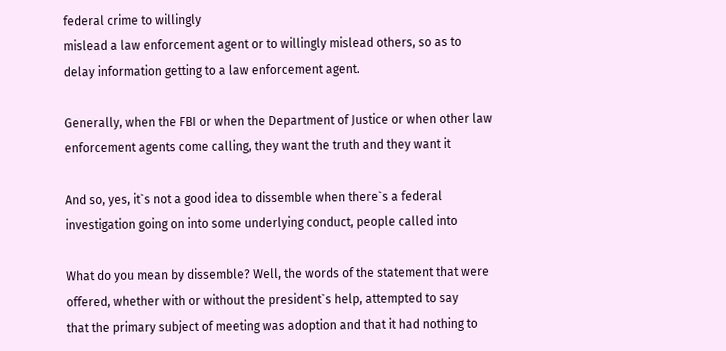federal crime to willingly
mislead a law enforcement agent or to willingly mislead others, so as to
delay information getting to a law enforcement agent.

Generally, when the FBI or when the Department of Justice or when other law
enforcement agents come calling, they want the truth and they want it

And so, yes, it`s not a good idea to dissemble when there`s a federal
investigation going on into some underlying conduct, people called into

What do you mean by dissemble? Well, the words of the statement that were
offered, whether with or without the president`s help, attempted to say
that the primary subject of meeting was adoption and that it had nothing to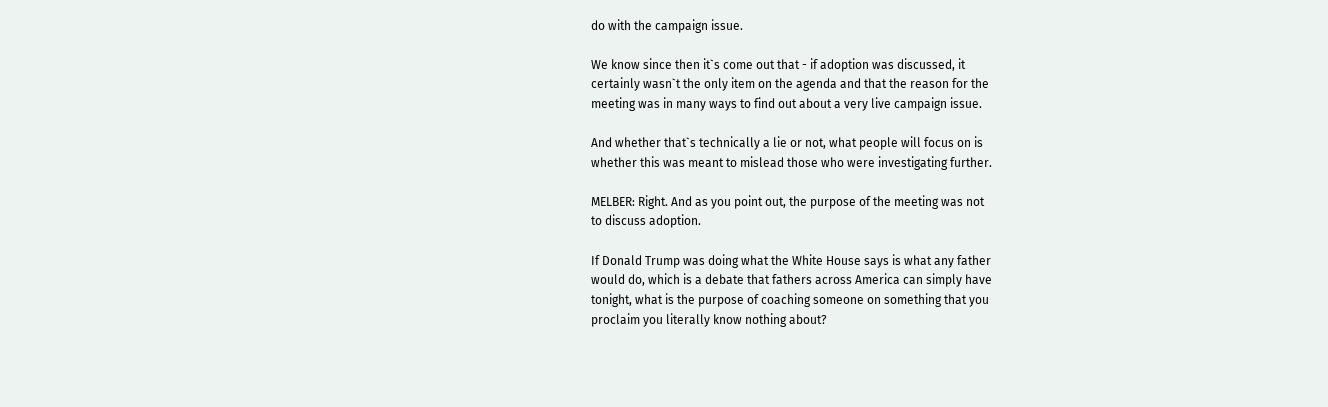do with the campaign issue.

We know since then it`s come out that - if adoption was discussed, it
certainly wasn`t the only item on the agenda and that the reason for the
meeting was in many ways to find out about a very live campaign issue.

And whether that`s technically a lie or not, what people will focus on is
whether this was meant to mislead those who were investigating further.

MELBER: Right. And as you point out, the purpose of the meeting was not
to discuss adoption.

If Donald Trump was doing what the White House says is what any father
would do, which is a debate that fathers across America can simply have
tonight, what is the purpose of coaching someone on something that you
proclaim you literally know nothing about?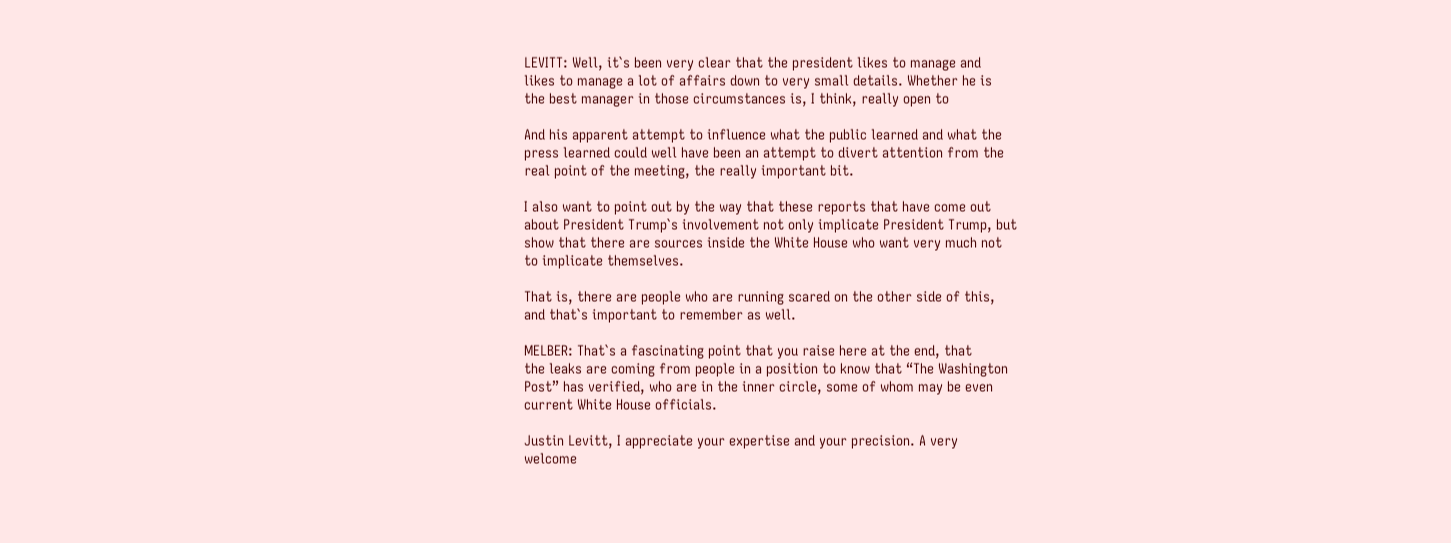LEVITT: Well, it`s been very clear that the president likes to manage and
likes to manage a lot of affairs down to very small details. Whether he is
the best manager in those circumstances is, I think, really open to

And his apparent attempt to influence what the public learned and what the
press learned could well have been an attempt to divert attention from the
real point of the meeting, the really important bit.

I also want to point out by the way that these reports that have come out
about President Trump`s involvement not only implicate President Trump, but
show that there are sources inside the White House who want very much not
to implicate themselves.

That is, there are people who are running scared on the other side of this,
and that`s important to remember as well.

MELBER: That`s a fascinating point that you raise here at the end, that
the leaks are coming from people in a position to know that “The Washington
Post” has verified, who are in the inner circle, some of whom may be even
current White House officials.

Justin Levitt, I appreciate your expertise and your precision. A very
welcome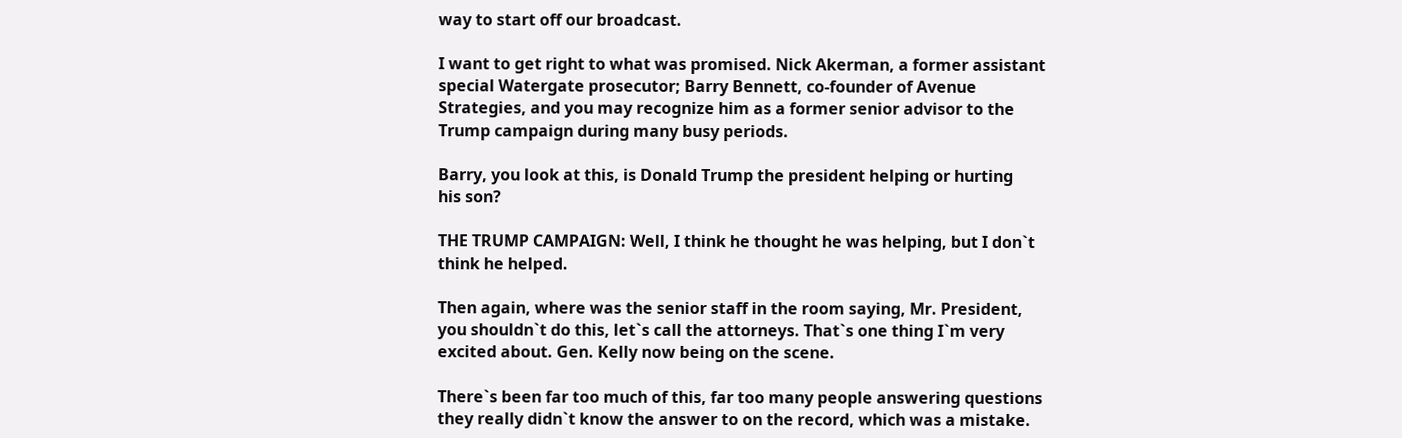way to start off our broadcast.

I want to get right to what was promised. Nick Akerman, a former assistant
special Watergate prosecutor; Barry Bennett, co-founder of Avenue
Strategies, and you may recognize him as a former senior advisor to the
Trump campaign during many busy periods.

Barry, you look at this, is Donald Trump the president helping or hurting
his son?

THE TRUMP CAMPAIGN: Well, I think he thought he was helping, but I don`t
think he helped.

Then again, where was the senior staff in the room saying, Mr. President,
you shouldn`t do this, let`s call the attorneys. That`s one thing I`m very
excited about. Gen. Kelly now being on the scene.

There`s been far too much of this, far too many people answering questions
they really didn`t know the answer to on the record, which was a mistake.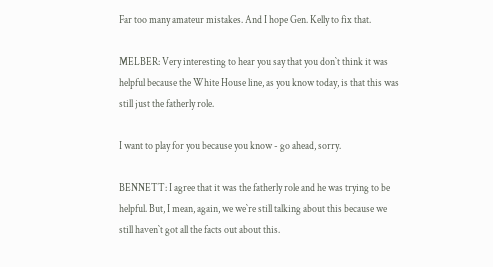Far too many amateur mistakes. And I hope Gen. Kelly to fix that.

MELBER: Very interesting to hear you say that you don`t think it was
helpful because the White House line, as you know today, is that this was
still just the fatherly role.

I want to play for you because you know - go ahead, sorry.

BENNETT: I agree that it was the fatherly role and he was trying to be
helpful. But, I mean, again, we we`re still talking about this because we
still haven`t got all the facts out about this.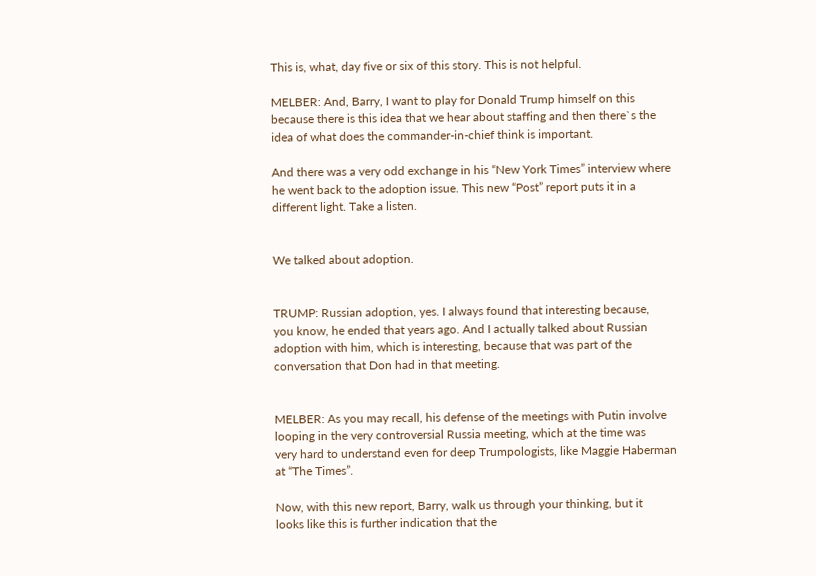This is, what, day five or six of this story. This is not helpful.

MELBER: And, Barry, I want to play for Donald Trump himself on this
because there is this idea that we hear about staffing and then there`s the
idea of what does the commander-in-chief think is important.

And there was a very odd exchange in his “New York Times” interview where
he went back to the adoption issue. This new “Post” report puts it in a
different light. Take a listen.


We talked about adoption.


TRUMP: Russian adoption, yes. I always found that interesting because,
you know, he ended that years ago. And I actually talked about Russian
adoption with him, which is interesting, because that was part of the
conversation that Don had in that meeting.


MELBER: As you may recall, his defense of the meetings with Putin involve
looping in the very controversial Russia meeting, which at the time was
very hard to understand even for deep Trumpologists, like Maggie Haberman
at “The Times”.

Now, with this new report, Barry, walk us through your thinking, but it
looks like this is further indication that the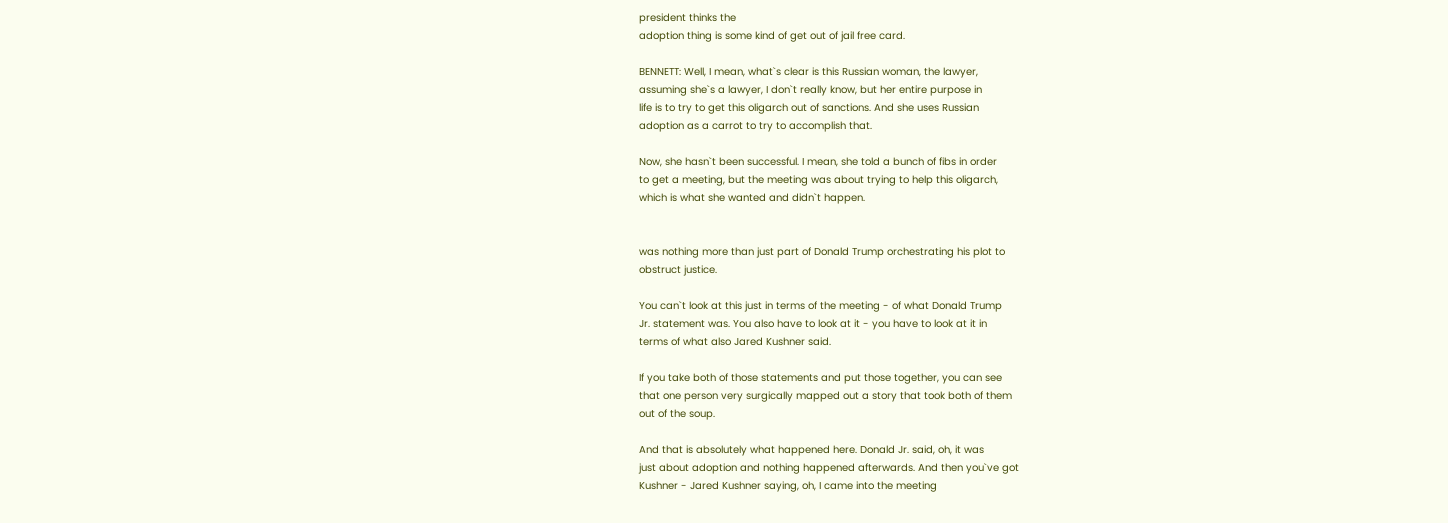president thinks the
adoption thing is some kind of get out of jail free card.

BENNETT: Well, I mean, what`s clear is this Russian woman, the lawyer,
assuming she`s a lawyer, I don`t really know, but her entire purpose in
life is to try to get this oligarch out of sanctions. And she uses Russian
adoption as a carrot to try to accomplish that.

Now, she hasn`t been successful. I mean, she told a bunch of fibs in order
to get a meeting, but the meeting was about trying to help this oligarch,
which is what she wanted and didn`t happen.


was nothing more than just part of Donald Trump orchestrating his plot to
obstruct justice.

You can`t look at this just in terms of the meeting - of what Donald Trump
Jr. statement was. You also have to look at it - you have to look at it in
terms of what also Jared Kushner said.

If you take both of those statements and put those together, you can see
that one person very surgically mapped out a story that took both of them
out of the soup.

And that is absolutely what happened here. Donald Jr. said, oh, it was
just about adoption and nothing happened afterwards. And then you`ve got
Kushner - Jared Kushner saying, oh, I came into the meeting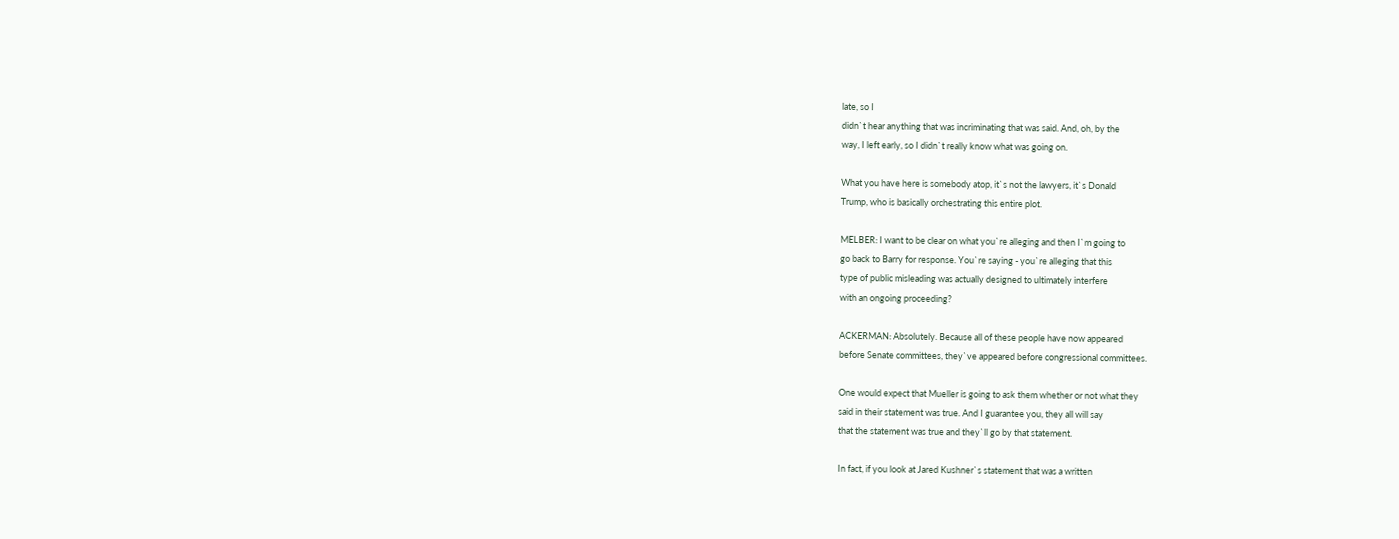late, so I
didn`t hear anything that was incriminating that was said. And, oh, by the
way, I left early, so I didn`t really know what was going on.

What you have here is somebody atop, it`s not the lawyers, it`s Donald
Trump, who is basically orchestrating this entire plot.

MELBER: I want to be clear on what you`re alleging and then I`m going to
go back to Barry for response. You`re saying - you`re alleging that this
type of public misleading was actually designed to ultimately interfere
with an ongoing proceeding?

ACKERMAN: Absolutely. Because all of these people have now appeared
before Senate committees, they`ve appeared before congressional committees.

One would expect that Mueller is going to ask them whether or not what they
said in their statement was true. And I guarantee you, they all will say
that the statement was true and they`ll go by that statement.

In fact, if you look at Jared Kushner`s statement that was a written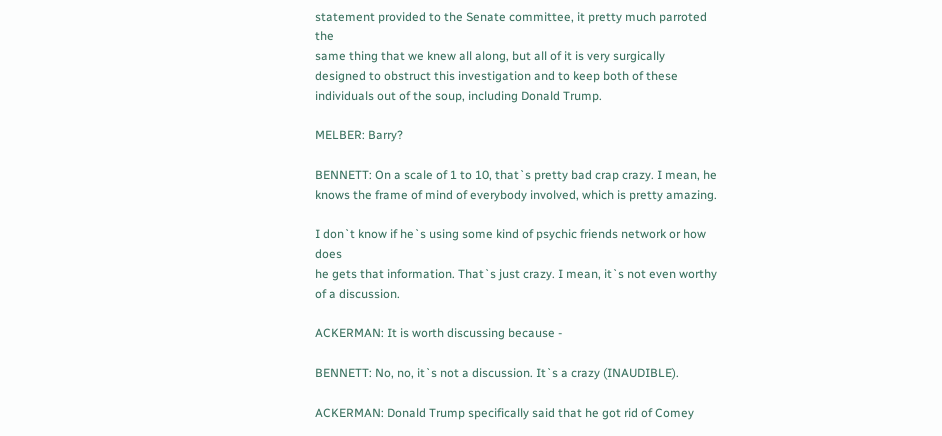statement provided to the Senate committee, it pretty much parroted the
same thing that we knew all along, but all of it is very surgically
designed to obstruct this investigation and to keep both of these
individuals out of the soup, including Donald Trump.

MELBER: Barry?

BENNETT: On a scale of 1 to 10, that`s pretty bad crap crazy. I mean, he
knows the frame of mind of everybody involved, which is pretty amazing.

I don`t know if he`s using some kind of psychic friends network or how does
he gets that information. That`s just crazy. I mean, it`s not even worthy
of a discussion.

ACKERMAN: It is worth discussing because -

BENNETT: No, no, it`s not a discussion. It`s a crazy (INAUDIBLE).

ACKERMAN: Donald Trump specifically said that he got rid of Comey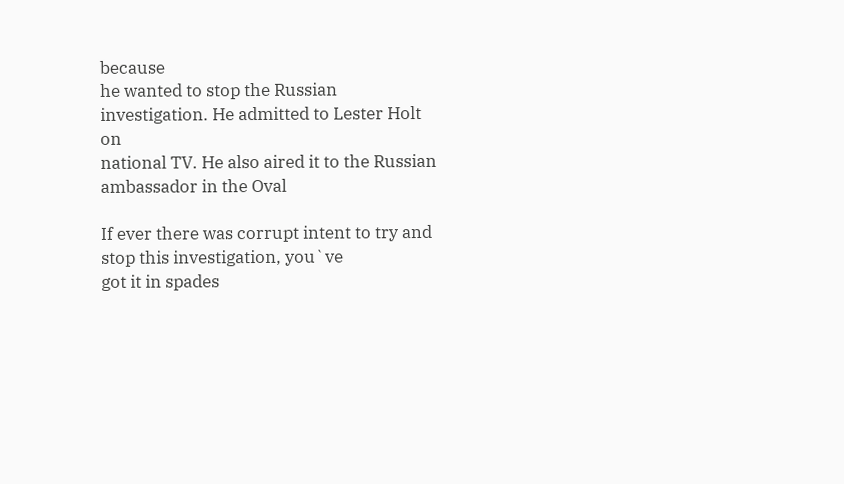because
he wanted to stop the Russian investigation. He admitted to Lester Holt on
national TV. He also aired it to the Russian ambassador in the Oval

If ever there was corrupt intent to try and stop this investigation, you`ve
got it in spades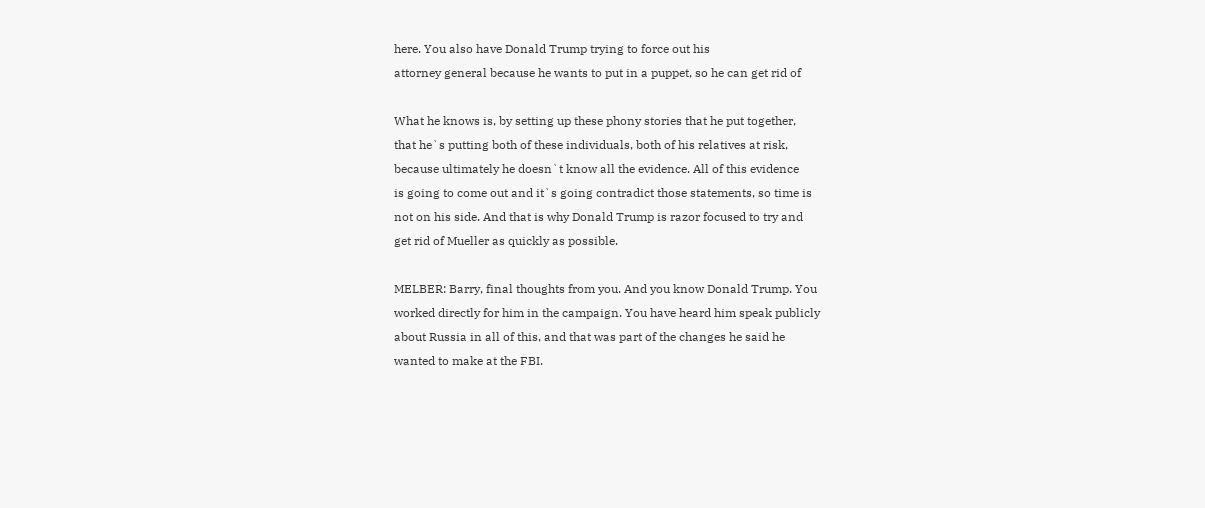here. You also have Donald Trump trying to force out his
attorney general because he wants to put in a puppet, so he can get rid of

What he knows is, by setting up these phony stories that he put together,
that he`s putting both of these individuals, both of his relatives at risk,
because ultimately he doesn`t know all the evidence. All of this evidence
is going to come out and it`s going contradict those statements, so time is
not on his side. And that is why Donald Trump is razor focused to try and
get rid of Mueller as quickly as possible.

MELBER: Barry, final thoughts from you. And you know Donald Trump. You
worked directly for him in the campaign. You have heard him speak publicly
about Russia in all of this, and that was part of the changes he said he
wanted to make at the FBI.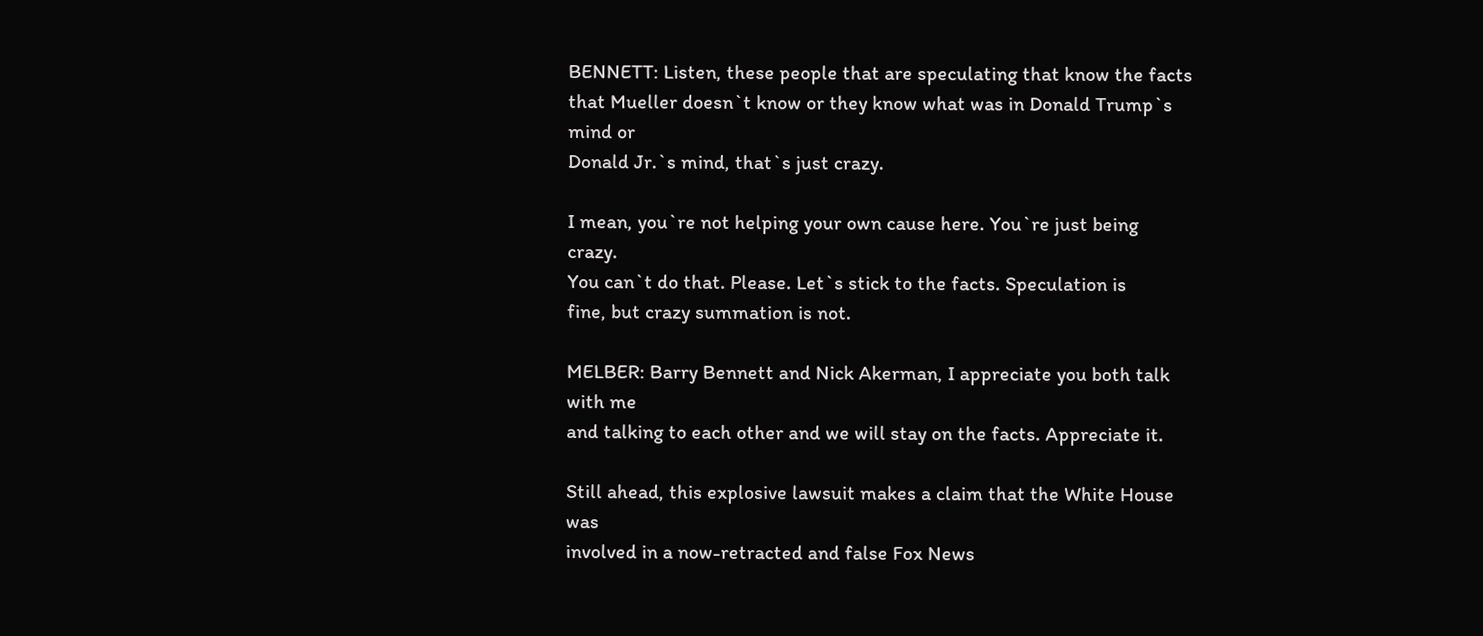BENNETT: Listen, these people that are speculating that know the facts
that Mueller doesn`t know or they know what was in Donald Trump`s mind or
Donald Jr.`s mind, that`s just crazy.

I mean, you`re not helping your own cause here. You`re just being crazy.
You can`t do that. Please. Let`s stick to the facts. Speculation is
fine, but crazy summation is not.

MELBER: Barry Bennett and Nick Akerman, I appreciate you both talk with me
and talking to each other and we will stay on the facts. Appreciate it.

Still ahead, this explosive lawsuit makes a claim that the White House was
involved in a now-retracted and false Fox News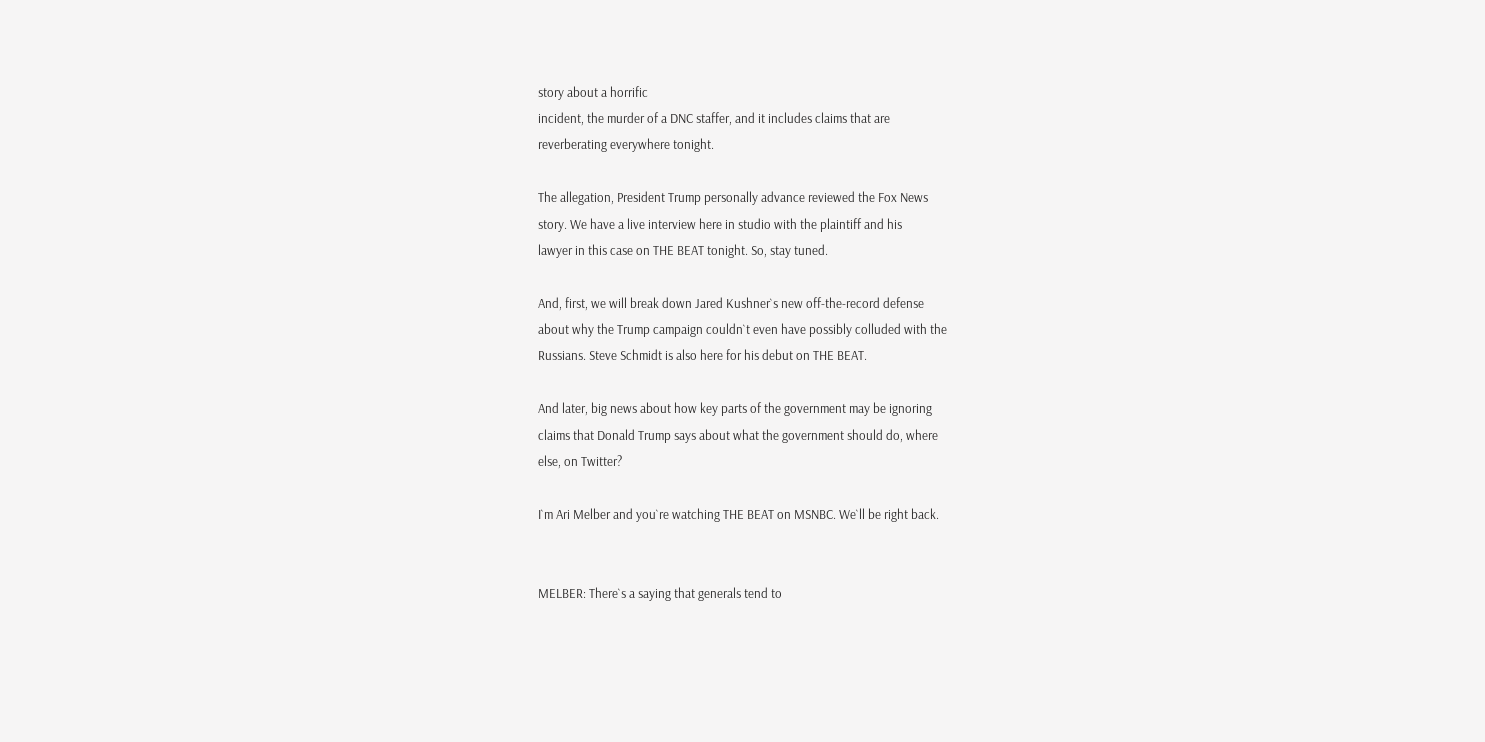story about a horrific
incident, the murder of a DNC staffer, and it includes claims that are
reverberating everywhere tonight.

The allegation, President Trump personally advance reviewed the Fox News
story. We have a live interview here in studio with the plaintiff and his
lawyer in this case on THE BEAT tonight. So, stay tuned.

And, first, we will break down Jared Kushner`s new off-the-record defense
about why the Trump campaign couldn`t even have possibly colluded with the
Russians. Steve Schmidt is also here for his debut on THE BEAT.

And later, big news about how key parts of the government may be ignoring
claims that Donald Trump says about what the government should do, where
else, on Twitter?

I`m Ari Melber and you`re watching THE BEAT on MSNBC. We`ll be right back.


MELBER: There`s a saying that generals tend to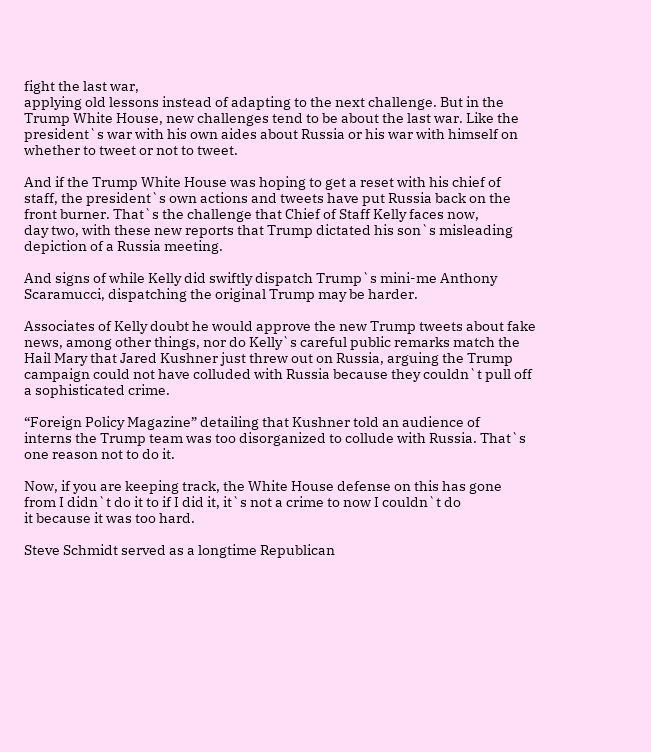fight the last war,
applying old lessons instead of adapting to the next challenge. But in the
Trump White House, new challenges tend to be about the last war. Like the
president`s war with his own aides about Russia or his war with himself on
whether to tweet or not to tweet.

And if the Trump White House was hoping to get a reset with his chief of
staff, the president`s own actions and tweets have put Russia back on the
front burner. That`s the challenge that Chief of Staff Kelly faces now,
day two, with these new reports that Trump dictated his son`s misleading
depiction of a Russia meeting.

And signs of while Kelly did swiftly dispatch Trump`s mini-me Anthony
Scaramucci, dispatching the original Trump may be harder.

Associates of Kelly doubt he would approve the new Trump tweets about fake
news, among other things, nor do Kelly`s careful public remarks match the
Hail Mary that Jared Kushner just threw out on Russia, arguing the Trump
campaign could not have colluded with Russia because they couldn`t pull off
a sophisticated crime.

“Foreign Policy Magazine” detailing that Kushner told an audience of
interns the Trump team was too disorganized to collude with Russia. That`s
one reason not to do it.

Now, if you are keeping track, the White House defense on this has gone
from I didn`t do it to if I did it, it`s not a crime to now I couldn`t do
it because it was too hard.

Steve Schmidt served as a longtime Republican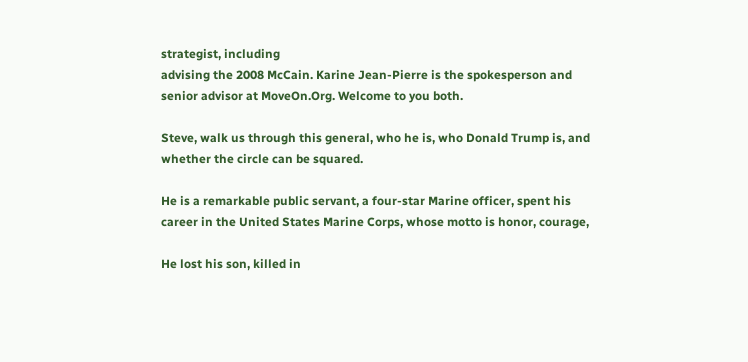strategist, including
advising the 2008 McCain. Karine Jean-Pierre is the spokesperson and
senior advisor at MoveOn.Org. Welcome to you both.

Steve, walk us through this general, who he is, who Donald Trump is, and
whether the circle can be squared.

He is a remarkable public servant, a four-star Marine officer, spent his
career in the United States Marine Corps, whose motto is honor, courage,

He lost his son, killed in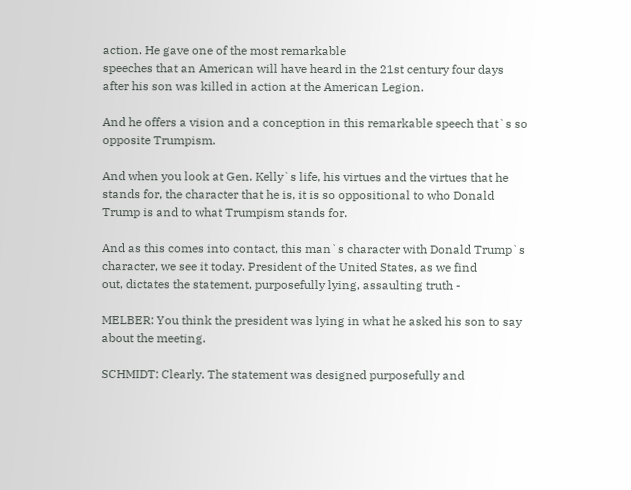action. He gave one of the most remarkable
speeches that an American will have heard in the 21st century four days
after his son was killed in action at the American Legion.

And he offers a vision and a conception in this remarkable speech that`s so
opposite Trumpism.

And when you look at Gen. Kelly`s life, his virtues and the virtues that he
stands for, the character that he is, it is so oppositional to who Donald
Trump is and to what Trumpism stands for.

And as this comes into contact, this man`s character with Donald Trump`s
character, we see it today. President of the United States, as we find
out, dictates the statement, purposefully lying, assaulting truth -

MELBER: You think the president was lying in what he asked his son to say
about the meeting.

SCHMIDT: Clearly. The statement was designed purposefully and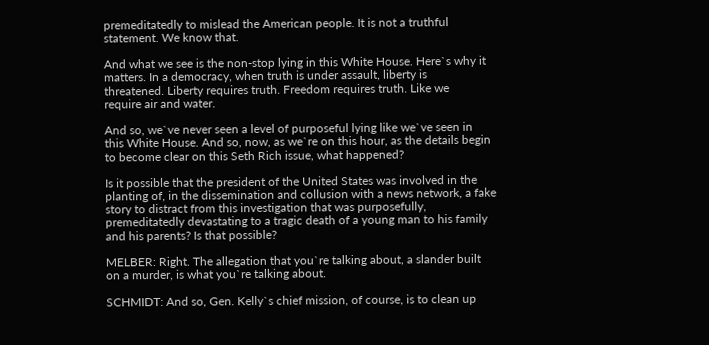premeditatedly to mislead the American people. It is not a truthful
statement. We know that.

And what we see is the non-stop lying in this White House. Here`s why it
matters. In a democracy, when truth is under assault, liberty is
threatened. Liberty requires truth. Freedom requires truth. Like we
require air and water.

And so, we`ve never seen a level of purposeful lying like we`ve seen in
this White House. And so, now, as we`re on this hour, as the details begin
to become clear on this Seth Rich issue, what happened?

Is it possible that the president of the United States was involved in the
planting of, in the dissemination and collusion with a news network, a fake
story to distract from this investigation that was purposefully,
premeditatedly devastating to a tragic death of a young man to his family
and his parents? Is that possible?

MELBER: Right. The allegation that you`re talking about, a slander built
on a murder, is what you`re talking about.

SCHMIDT: And so, Gen. Kelly`s chief mission, of course, is to clean up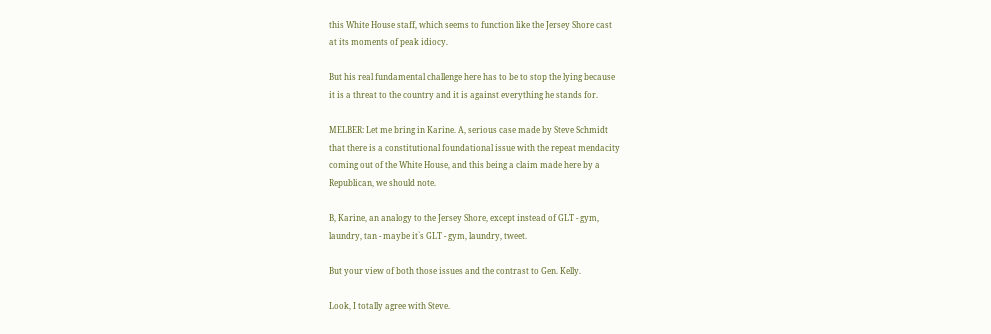this White House staff, which seems to function like the Jersey Shore cast
at its moments of peak idiocy.

But his real fundamental challenge here has to be to stop the lying because
it is a threat to the country and it is against everything he stands for.

MELBER: Let me bring in Karine. A, serious case made by Steve Schmidt
that there is a constitutional foundational issue with the repeat mendacity
coming out of the White House, and this being a claim made here by a
Republican, we should note.

B, Karine, an analogy to the Jersey Shore, except instead of GLT - gym,
laundry, tan - maybe it`s GLT - gym, laundry, tweet.

But your view of both those issues and the contrast to Gen. Kelly.

Look, I totally agree with Steve.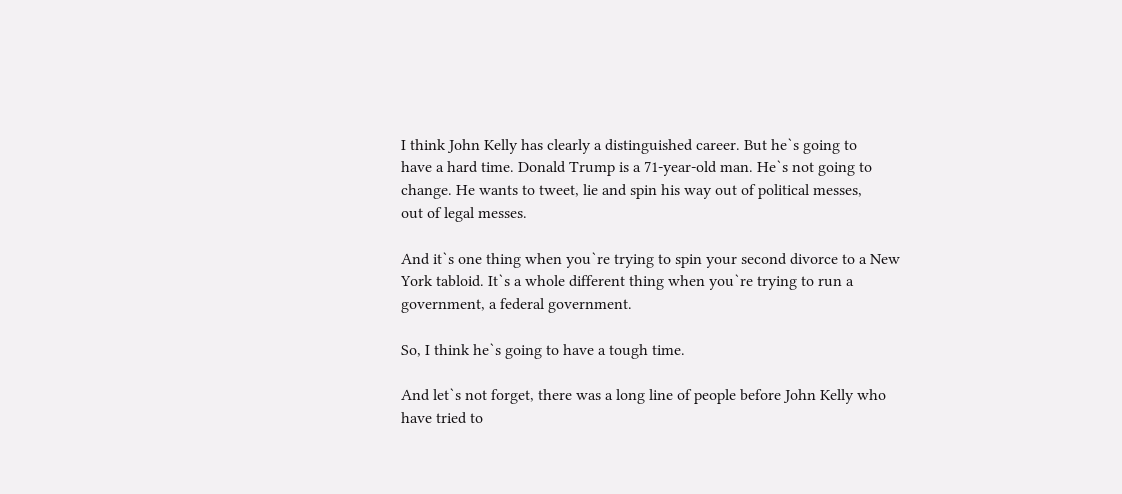I think John Kelly has clearly a distinguished career. But he`s going to
have a hard time. Donald Trump is a 71-year-old man. He`s not going to
change. He wants to tweet, lie and spin his way out of political messes,
out of legal messes.

And it`s one thing when you`re trying to spin your second divorce to a New
York tabloid. It`s a whole different thing when you`re trying to run a
government, a federal government.

So, I think he`s going to have a tough time.

And let`s not forget, there was a long line of people before John Kelly who
have tried to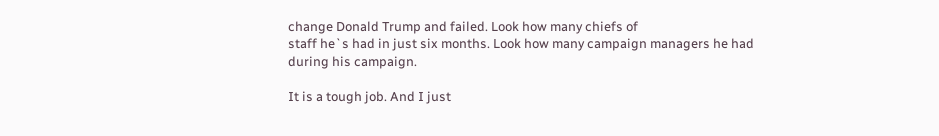change Donald Trump and failed. Look how many chiefs of
staff he`s had in just six months. Look how many campaign managers he had
during his campaign.

It is a tough job. And I just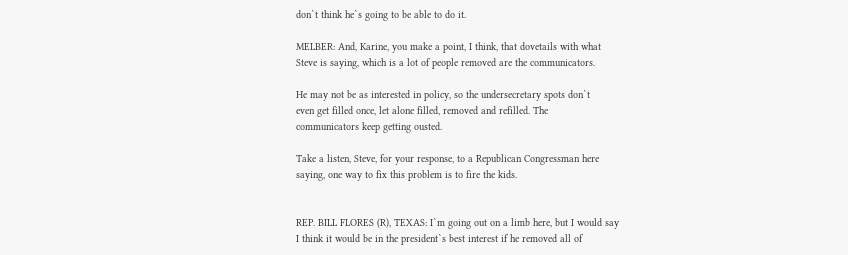don`t think he`s going to be able to do it.

MELBER: And, Karine, you make a point, I think, that dovetails with what
Steve is saying, which is a lot of people removed are the communicators.

He may not be as interested in policy, so the undersecretary spots don`t
even get filled once, let alone filled, removed and refilled. The
communicators keep getting ousted.

Take a listen, Steve, for your response, to a Republican Congressman here
saying, one way to fix this problem is to fire the kids.


REP. BILL FLORES (R), TEXAS: I`m going out on a limb here, but I would say
I think it would be in the president`s best interest if he removed all of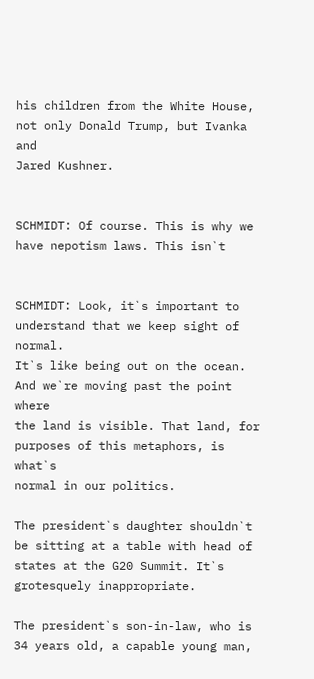his children from the White House, not only Donald Trump, but Ivanka and
Jared Kushner.


SCHMIDT: Of course. This is why we have nepotism laws. This isn`t


SCHMIDT: Look, it`s important to understand that we keep sight of normal.
It`s like being out on the ocean. And we`re moving past the point where
the land is visible. That land, for purposes of this metaphors, is what`s
normal in our politics.

The president`s daughter shouldn`t be sitting at a table with head of
states at the G20 Summit. It`s grotesquely inappropriate.

The president`s son-in-law, who is 34 years old, a capable young man,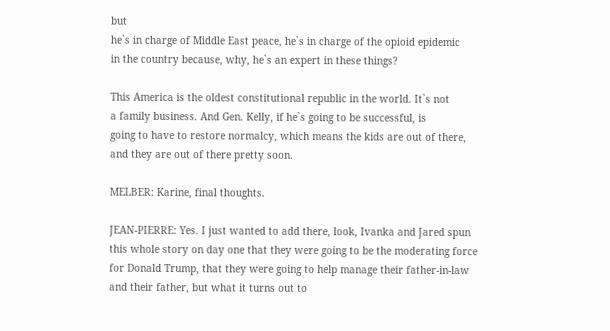but
he`s in charge of Middle East peace, he`s in charge of the opioid epidemic
in the country because, why, he`s an expert in these things?

This America is the oldest constitutional republic in the world. It`s not
a family business. And Gen. Kelly, if he`s going to be successful, is
going to have to restore normalcy, which means the kids are out of there,
and they are out of there pretty soon.

MELBER: Karine, final thoughts.

JEAN-PIERRE: Yes. I just wanted to add there, look, Ivanka and Jared spun
this whole story on day one that they were going to be the moderating force
for Donald Trump, that they were going to help manage their father-in-law
and their father, but what it turns out to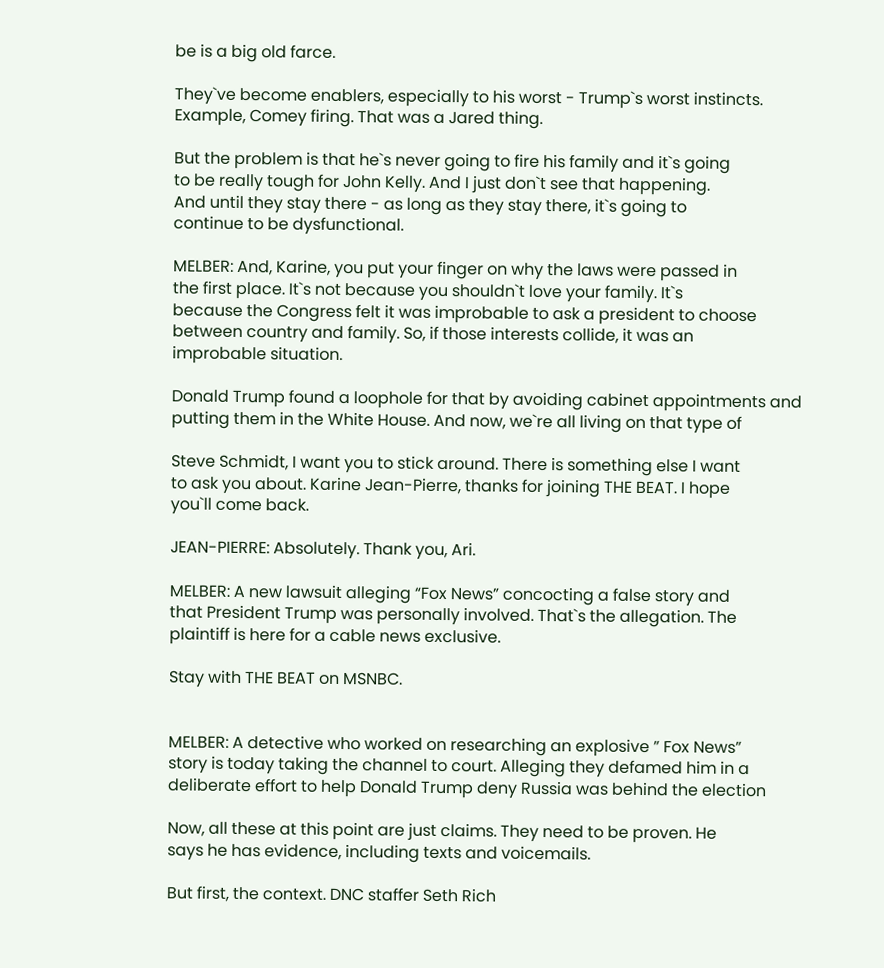be is a big old farce.

They`ve become enablers, especially to his worst - Trump`s worst instincts.
Example, Comey firing. That was a Jared thing.

But the problem is that he`s never going to fire his family and it`s going
to be really tough for John Kelly. And I just don`t see that happening.
And until they stay there - as long as they stay there, it`s going to
continue to be dysfunctional.

MELBER: And, Karine, you put your finger on why the laws were passed in
the first place. It`s not because you shouldn`t love your family. It`s
because the Congress felt it was improbable to ask a president to choose
between country and family. So, if those interests collide, it was an
improbable situation.

Donald Trump found a loophole for that by avoiding cabinet appointments and
putting them in the White House. And now, we`re all living on that type of

Steve Schmidt, I want you to stick around. There is something else I want
to ask you about. Karine Jean-Pierre, thanks for joining THE BEAT. I hope
you`ll come back.

JEAN-PIERRE: Absolutely. Thank you, Ari.

MELBER: A new lawsuit alleging “Fox News” concocting a false story and
that President Trump was personally involved. That`s the allegation. The
plaintiff is here for a cable news exclusive.

Stay with THE BEAT on MSNBC.


MELBER: A detective who worked on researching an explosive ” Fox News”
story is today taking the channel to court. Alleging they defamed him in a
deliberate effort to help Donald Trump deny Russia was behind the election

Now, all these at this point are just claims. They need to be proven. He
says he has evidence, including texts and voicemails.

But first, the context. DNC staffer Seth Rich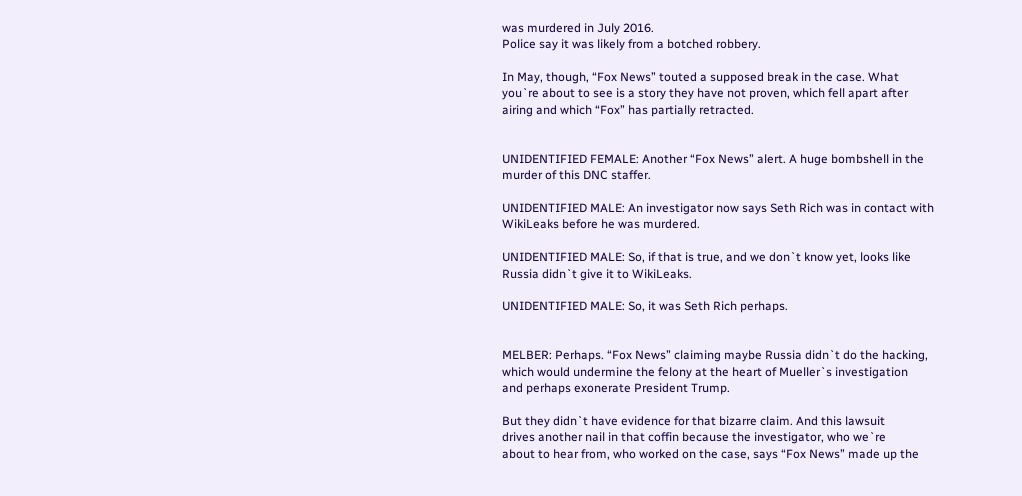was murdered in July 2016.
Police say it was likely from a botched robbery.

In May, though, “Fox News” touted a supposed break in the case. What
you`re about to see is a story they have not proven, which fell apart after
airing and which “Fox” has partially retracted.


UNIDENTIFIED FEMALE: Another “Fox News” alert. A huge bombshell in the
murder of this DNC staffer.

UNIDENTIFIED MALE: An investigator now says Seth Rich was in contact with
WikiLeaks before he was murdered.

UNIDENTIFIED MALE: So, if that is true, and we don`t know yet, looks like
Russia didn`t give it to WikiLeaks.

UNIDENTIFIED MALE: So, it was Seth Rich perhaps.


MELBER: Perhaps. “Fox News” claiming maybe Russia didn`t do the hacking,
which would undermine the felony at the heart of Mueller`s investigation
and perhaps exonerate President Trump.

But they didn`t have evidence for that bizarre claim. And this lawsuit
drives another nail in that coffin because the investigator, who we`re
about to hear from, who worked on the case, says “Fox News” made up the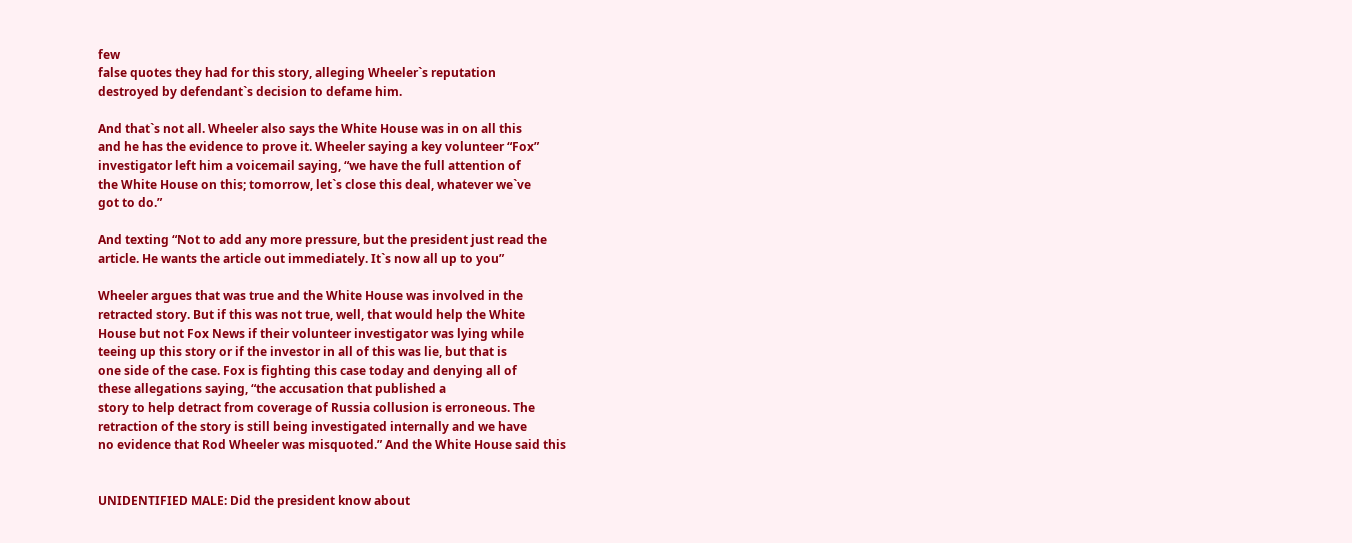few
false quotes they had for this story, alleging Wheeler`s reputation
destroyed by defendant`s decision to defame him.

And that`s not all. Wheeler also says the White House was in on all this
and he has the evidence to prove it. Wheeler saying a key volunteer “Fox”
investigator left him a voicemail saying, “we have the full attention of
the White House on this; tomorrow, let`s close this deal, whatever we`ve
got to do.”

And texting “Not to add any more pressure, but the president just read the
article. He wants the article out immediately. It`s now all up to you”

Wheeler argues that was true and the White House was involved in the
retracted story. But if this was not true, well, that would help the White
House but not Fox News if their volunteer investigator was lying while
teeing up this story or if the investor in all of this was lie, but that is
one side of the case. Fox is fighting this case today and denying all of
these allegations saying, “the accusation that published a
story to help detract from coverage of Russia collusion is erroneous. The
retraction of the story is still being investigated internally and we have
no evidence that Rod Wheeler was misquoted.” And the White House said this


UNIDENTIFIED MALE: Did the president know about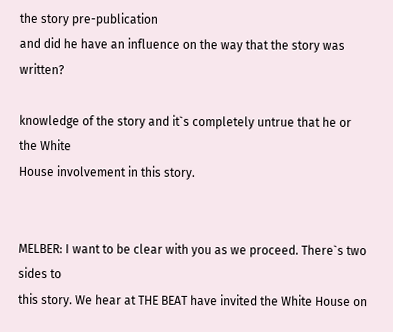the story pre-publication
and did he have an influence on the way that the story was written?

knowledge of the story and it`s completely untrue that he or the White
House involvement in this story.


MELBER: I want to be clear with you as we proceed. There`s two sides to
this story. We hear at THE BEAT have invited the White House on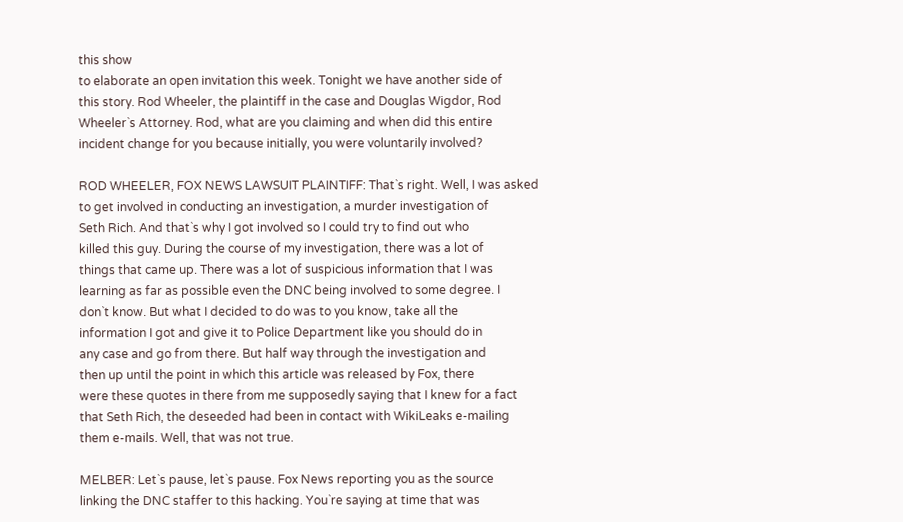this show
to elaborate an open invitation this week. Tonight we have another side of
this story. Rod Wheeler, the plaintiff in the case and Douglas Wigdor, Rod
Wheeler`s Attorney. Rod, what are you claiming and when did this entire
incident change for you because initially, you were voluntarily involved?

ROD WHEELER, FOX NEWS LAWSUIT PLAINTIFF: That`s right. Well, I was asked
to get involved in conducting an investigation, a murder investigation of
Seth Rich. And that`s why I got involved so I could try to find out who
killed this guy. During the course of my investigation, there was a lot of
things that came up. There was a lot of suspicious information that I was
learning as far as possible even the DNC being involved to some degree. I
don`t know. But what I decided to do was to you know, take all the
information I got and give it to Police Department like you should do in
any case and go from there. But half way through the investigation and
then up until the point in which this article was released by Fox, there
were these quotes in there from me supposedly saying that I knew for a fact
that Seth Rich, the deseeded had been in contact with WikiLeaks e-mailing
them e-mails. Well, that was not true.

MELBER: Let`s pause, let`s pause. Fox News reporting you as the source
linking the DNC staffer to this hacking. You`re saying at time that was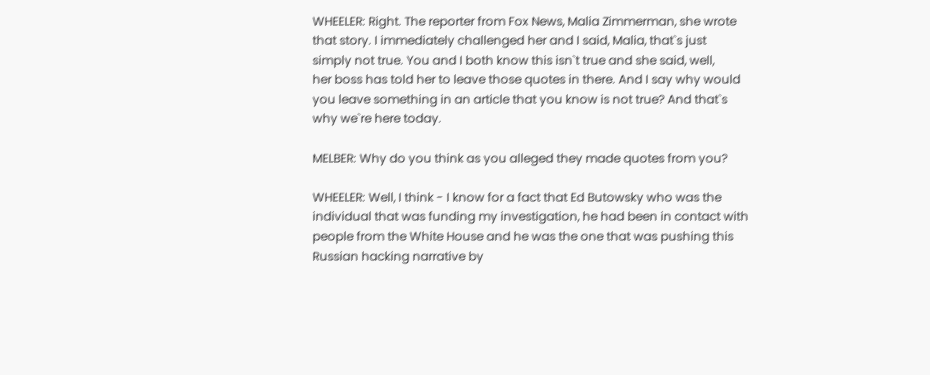WHEELER: Right. The reporter from Fox News, Malia Zimmerman, she wrote
that story. I immediately challenged her and I said, Malia, that`s just
simply not true. You and I both know this isn`t true and she said, well,
her boss has told her to leave those quotes in there. And I say why would
you leave something in an article that you know is not true? And that`s
why we`re here today.

MELBER: Why do you think as you alleged they made quotes from you?

WHEELER: Well, I think - I know for a fact that Ed Butowsky who was the
individual that was funding my investigation, he had been in contact with
people from the White House and he was the one that was pushing this
Russian hacking narrative by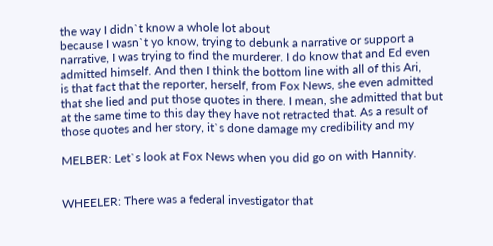the way I didn`t know a whole lot about
because I wasn`t yo know, trying to debunk a narrative or support a
narrative, I was trying to find the murderer. I do know that and Ed even
admitted himself. And then I think the bottom line with all of this Ari,
is that fact that the reporter, herself, from Fox News, she even admitted
that she lied and put those quotes in there. I mean, she admitted that but
at the same time to this day they have not retracted that. As a result of
those quotes and her story, it`s done damage my credibility and my

MELBER: Let`s look at Fox News when you did go on with Hannity.


WHEELER: There was a federal investigator that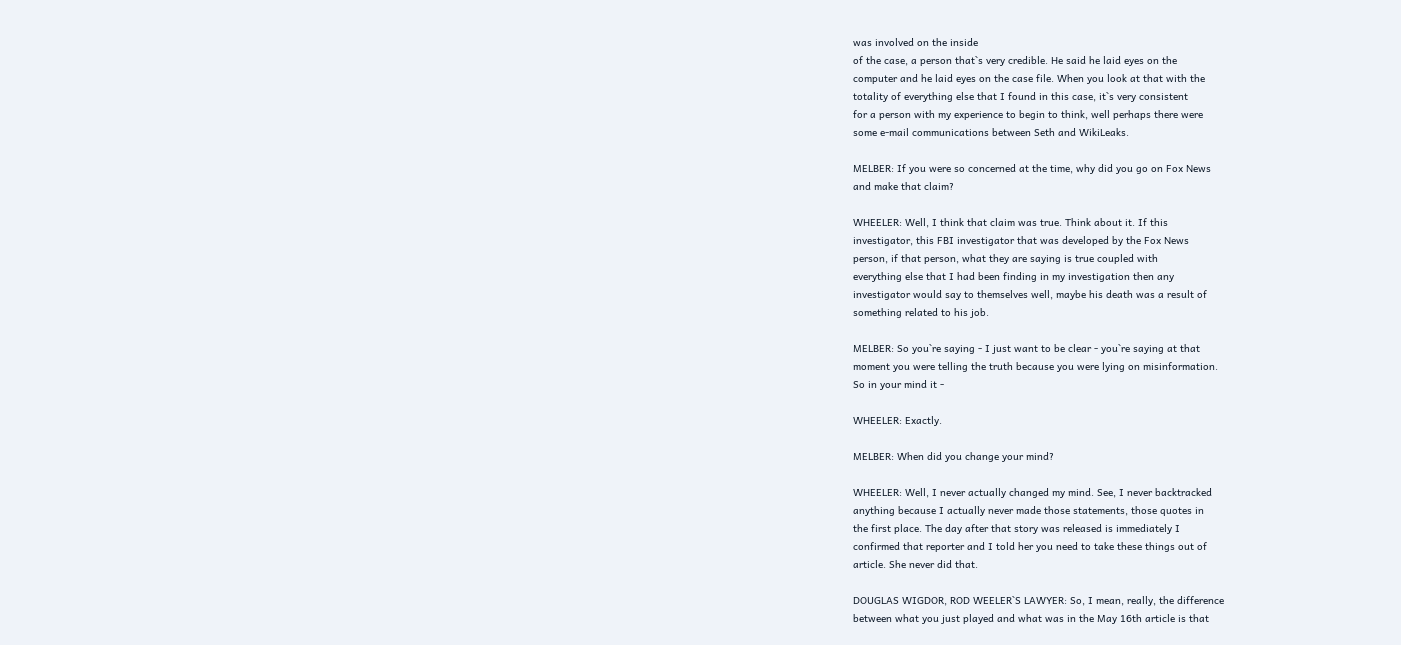was involved on the inside
of the case, a person that`s very credible. He said he laid eyes on the
computer and he laid eyes on the case file. When you look at that with the
totality of everything else that I found in this case, it`s very consistent
for a person with my experience to begin to think, well perhaps there were
some e-mail communications between Seth and WikiLeaks.

MELBER: If you were so concerned at the time, why did you go on Fox News
and make that claim?

WHEELER: Well, I think that claim was true. Think about it. If this
investigator, this FBI investigator that was developed by the Fox News
person, if that person, what they are saying is true coupled with
everything else that I had been finding in my investigation then any
investigator would say to themselves well, maybe his death was a result of
something related to his job.

MELBER: So you`re saying - I just want to be clear - you`re saying at that
moment you were telling the truth because you were lying on misinformation.
So in your mind it -

WHEELER: Exactly.

MELBER: When did you change your mind?

WHEELER: Well, I never actually changed my mind. See, I never backtracked
anything because I actually never made those statements, those quotes in
the first place. The day after that story was released is immediately I
confirmed that reporter and I told her you need to take these things out of
article. She never did that.

DOUGLAS WIGDOR, ROD WEELER`S LAWYER: So, I mean, really, the difference
between what you just played and what was in the May 16th article is that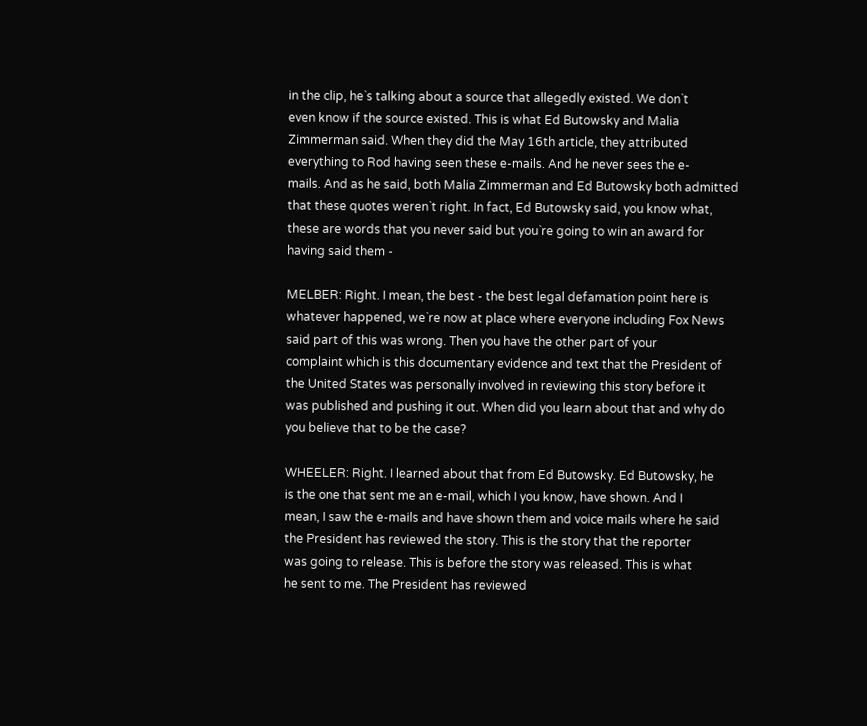in the clip, he`s talking about a source that allegedly existed. We don`t
even know if the source existed. This is what Ed Butowsky and Malia
Zimmerman said. When they did the May 16th article, they attributed
everything to Rod having seen these e-mails. And he never sees the e-
mails. And as he said, both Malia Zimmerman and Ed Butowsky both admitted
that these quotes weren`t right. In fact, Ed Butowsky said, you know what,
these are words that you never said but you`re going to win an award for
having said them -

MELBER: Right. I mean, the best - the best legal defamation point here is
whatever happened, we`re now at place where everyone including Fox News
said part of this was wrong. Then you have the other part of your
complaint which is this documentary evidence and text that the President of
the United States was personally involved in reviewing this story before it
was published and pushing it out. When did you learn about that and why do
you believe that to be the case?

WHEELER: Right. I learned about that from Ed Butowsky. Ed Butowsky, he
is the one that sent me an e-mail, which I you know, have shown. And I
mean, I saw the e-mails and have shown them and voice mails where he said
the President has reviewed the story. This is the story that the reporter
was going to release. This is before the story was released. This is what
he sent to me. The President has reviewed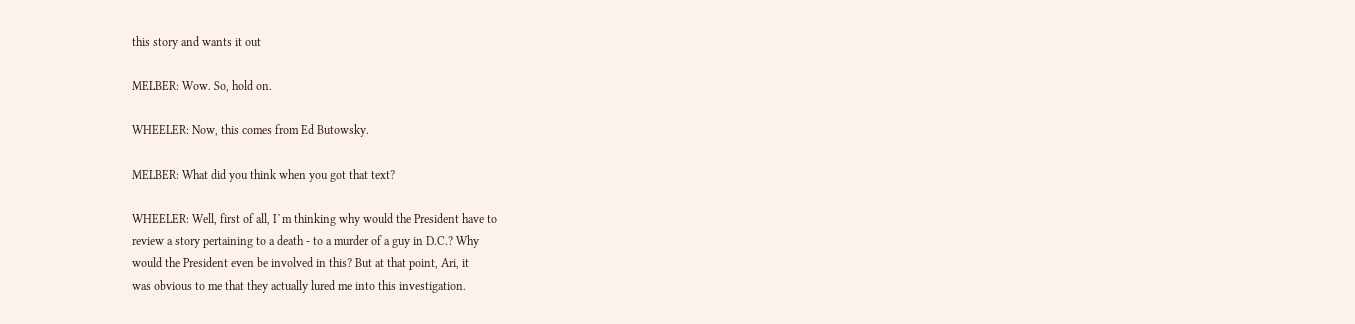this story and wants it out

MELBER: Wow. So, hold on.

WHEELER: Now, this comes from Ed Butowsky.

MELBER: What did you think when you got that text?

WHEELER: Well, first of all, I`m thinking why would the President have to
review a story pertaining to a death - to a murder of a guy in D.C.? Why
would the President even be involved in this? But at that point, Ari, it
was obvious to me that they actually lured me into this investigation.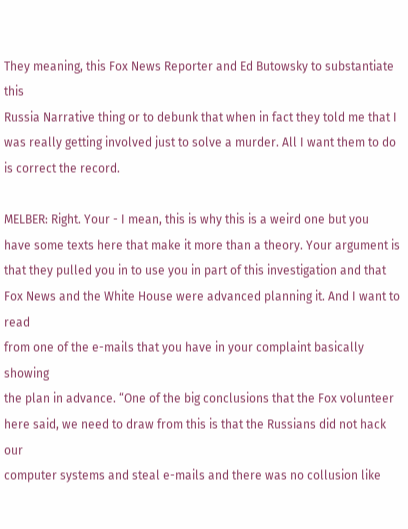They meaning, this Fox News Reporter and Ed Butowsky to substantiate this
Russia Narrative thing or to debunk that when in fact they told me that I
was really getting involved just to solve a murder. All I want them to do
is correct the record.

MELBER: Right. Your - I mean, this is why this is a weird one but you
have some texts here that make it more than a theory. Your argument is
that they pulled you in to use you in part of this investigation and that
Fox News and the White House were advanced planning it. And I want to read
from one of the e-mails that you have in your complaint basically showing
the plan in advance. “One of the big conclusions that the Fox volunteer
here said, we need to draw from this is that the Russians did not hack our
computer systems and steal e-mails and there was no collusion like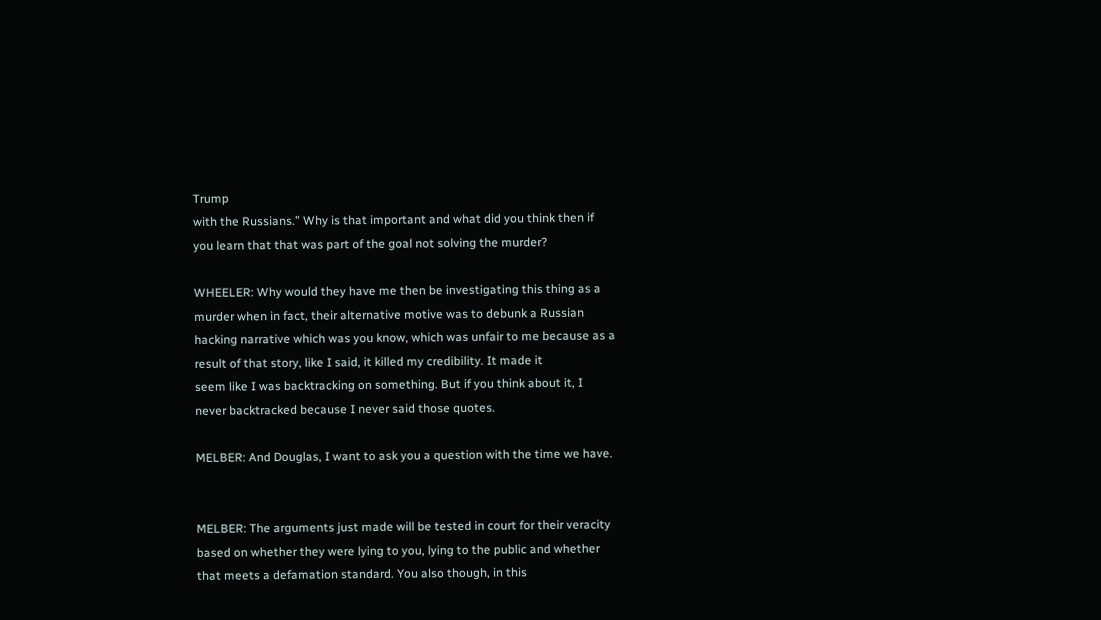Trump
with the Russians.” Why is that important and what did you think then if
you learn that that was part of the goal not solving the murder?

WHEELER: Why would they have me then be investigating this thing as a
murder when in fact, their alternative motive was to debunk a Russian
hacking narrative which was you know, which was unfair to me because as a
result of that story, like I said, it killed my credibility. It made it
seem like I was backtracking on something. But if you think about it, I
never backtracked because I never said those quotes.

MELBER: And Douglas, I want to ask you a question with the time we have.


MELBER: The arguments just made will be tested in court for their veracity
based on whether they were lying to you, lying to the public and whether
that meets a defamation standard. You also though, in this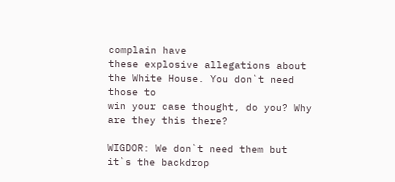complain have
these explosive allegations about the White House. You don`t need those to
win your case thought, do you? Why are they this there?

WIGDOR: We don`t need them but it`s the backdrop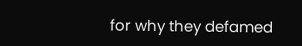for why they defamed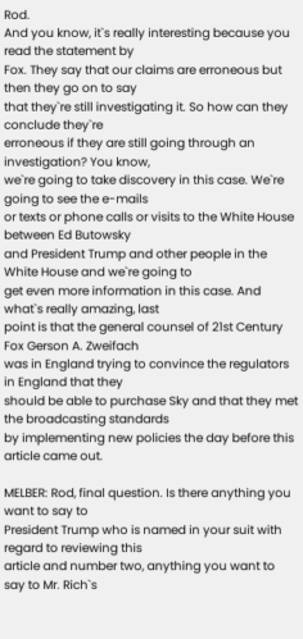Rod.
And you know, it`s really interesting because you read the statement by
Fox. They say that our claims are erroneous but then they go on to say
that they`re still investigating it. So how can they conclude they`re
erroneous if they are still going through an investigation? You know,
we`re going to take discovery in this case. We`re going to see the e-mails
or texts or phone calls or visits to the White House between Ed Butowsky
and President Trump and other people in the White House and we`re going to
get even more information in this case. And what`s really amazing, last
point is that the general counsel of 21st Century Fox Gerson A. Zweifach
was in England trying to convince the regulators in England that they
should be able to purchase Sky and that they met the broadcasting standards
by implementing new policies the day before this article came out.

MELBER: Rod, final question. Is there anything you want to say to
President Trump who is named in your suit with regard to reviewing this
article and number two, anything you want to say to Mr. Rich`s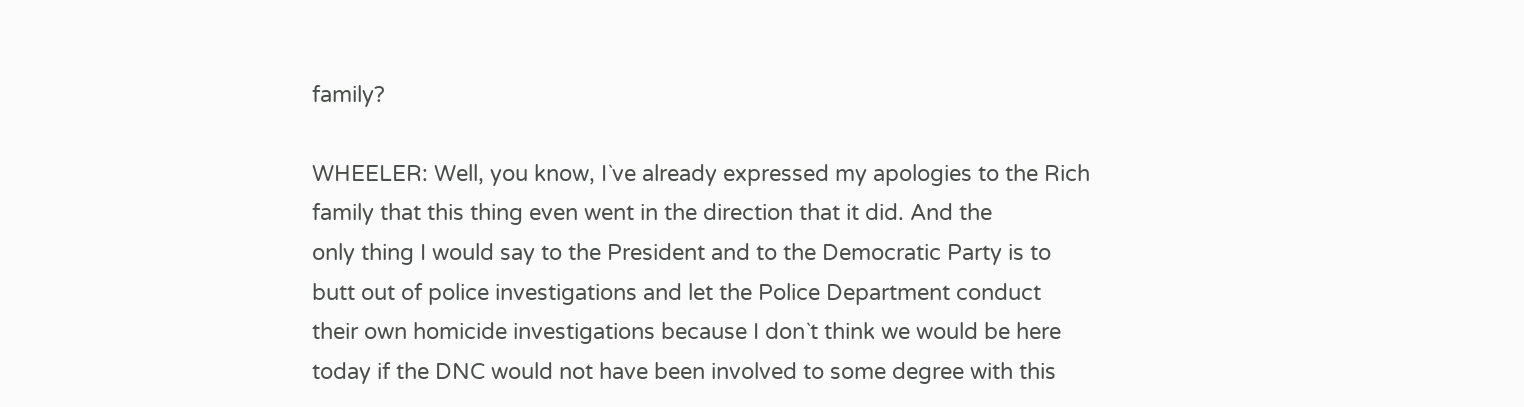family?

WHEELER: Well, you know, I`ve already expressed my apologies to the Rich
family that this thing even went in the direction that it did. And the
only thing I would say to the President and to the Democratic Party is to
butt out of police investigations and let the Police Department conduct
their own homicide investigations because I don`t think we would be here
today if the DNC would not have been involved to some degree with this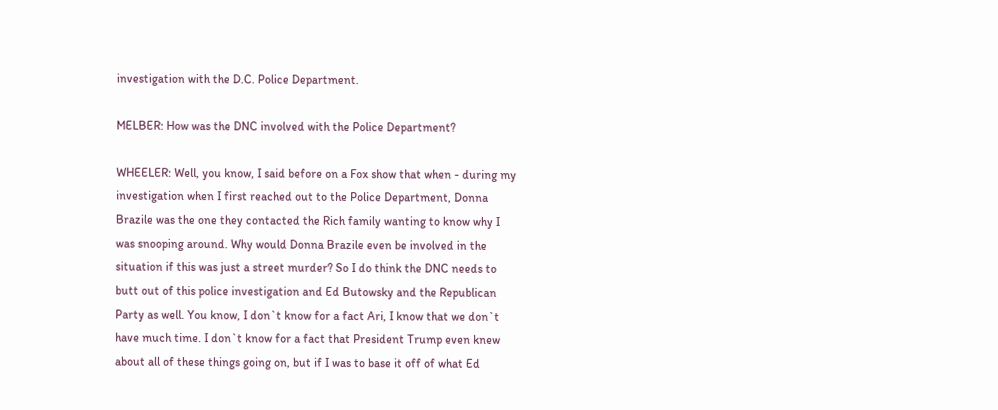investigation with the D.C. Police Department.

MELBER: How was the DNC involved with the Police Department?

WHEELER: Well, you know, I said before on a Fox show that when - during my
investigation when I first reached out to the Police Department, Donna
Brazile was the one they contacted the Rich family wanting to know why I
was snooping around. Why would Donna Brazile even be involved in the
situation if this was just a street murder? So I do think the DNC needs to
butt out of this police investigation and Ed Butowsky and the Republican
Party as well. You know, I don`t know for a fact Ari, I know that we don`t
have much time. I don`t know for a fact that President Trump even knew
about all of these things going on, but if I was to base it off of what Ed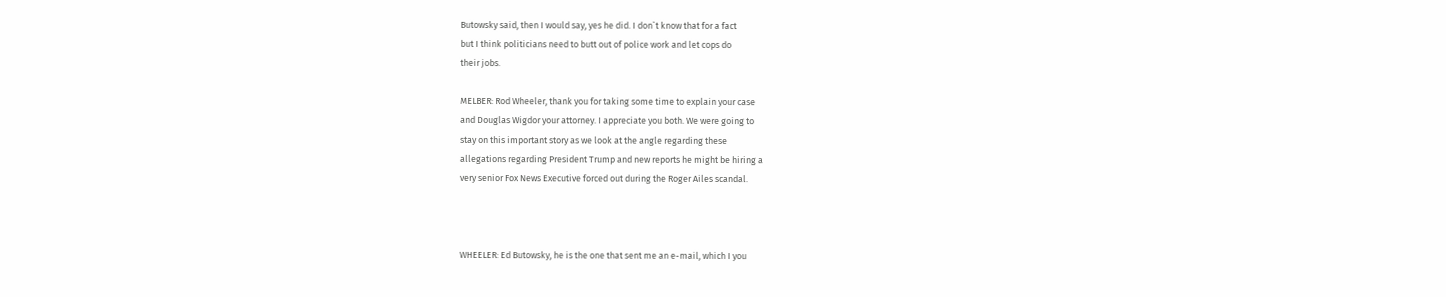Butowsky said, then I would say, yes he did. I don`t know that for a fact
but I think politicians need to butt out of police work and let cops do
their jobs.

MELBER: Rod Wheeler, thank you for taking some time to explain your case
and Douglas Wigdor your attorney. I appreciate you both. We were going to
stay on this important story as we look at the angle regarding these
allegations regarding President Trump and new reports he might be hiring a
very senior Fox News Executive forced out during the Roger Ailes scandal.



WHEELER: Ed Butowsky, he is the one that sent me an e-mail, which I you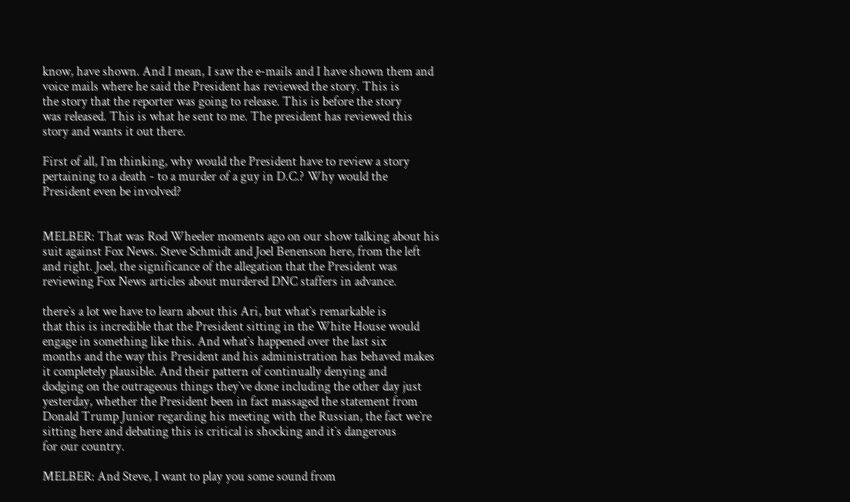know, have shown. And I mean, I saw the e-mails and I have shown them and
voice mails where he said the President has reviewed the story. This is
the story that the reporter was going to release. This is before the story
was released. This is what he sent to me. The president has reviewed this
story and wants it out there.

First of all, I`m thinking, why would the President have to review a story
pertaining to a death - to a murder of a guy in D.C.? Why would the
President even be involved?


MELBER: That was Rod Wheeler moments ago on our show talking about his
suit against Fox News. Steve Schmidt and Joel Benenson here, from the left
and right. Joel, the significance of the allegation that the President was
reviewing Fox News articles about murdered DNC staffers in advance.

there`s a lot we have to learn about this Ari, but what`s remarkable is
that this is incredible that the President sitting in the White House would
engage in something like this. And what`s happened over the last six
months and the way this President and his administration has behaved makes
it completely plausible. And their pattern of continually denying and
dodging on the outrageous things they`ve done including the other day just
yesterday, whether the President been in fact massaged the statement from
Donald Trump Junior regarding his meeting with the Russian, the fact we`re
sitting here and debating this is critical is shocking and it`s dangerous
for our country.

MELBER: And Steve, I want to play you some sound from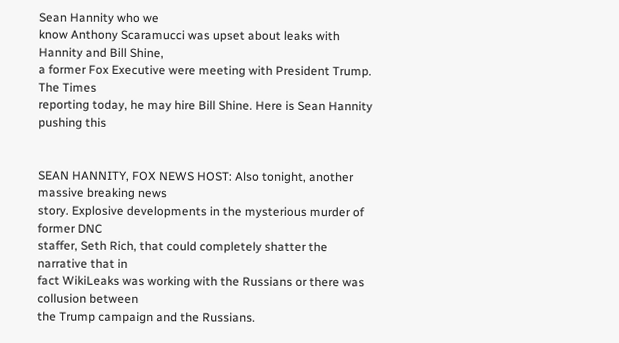Sean Hannity who we
know Anthony Scaramucci was upset about leaks with Hannity and Bill Shine,
a former Fox Executive were meeting with President Trump. The Times
reporting today, he may hire Bill Shine. Here is Sean Hannity pushing this


SEAN HANNITY, FOX NEWS HOST: Also tonight, another massive breaking news
story. Explosive developments in the mysterious murder of former DNC
staffer, Seth Rich, that could completely shatter the narrative that in
fact WikiLeaks was working with the Russians or there was collusion between
the Trump campaign and the Russians.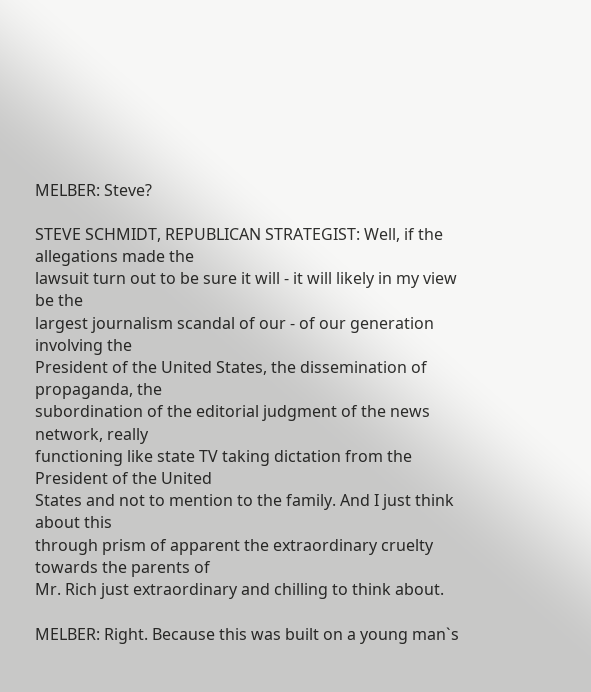MELBER: Steve?

STEVE SCHMIDT, REPUBLICAN STRATEGIST: Well, if the allegations made the
lawsuit turn out to be sure it will - it will likely in my view be the
largest journalism scandal of our - of our generation involving the
President of the United States, the dissemination of propaganda, the
subordination of the editorial judgment of the news network, really
functioning like state TV taking dictation from the President of the United
States and not to mention to the family. And I just think about this
through prism of apparent the extraordinary cruelty towards the parents of
Mr. Rich just extraordinary and chilling to think about.

MELBER: Right. Because this was built on a young man`s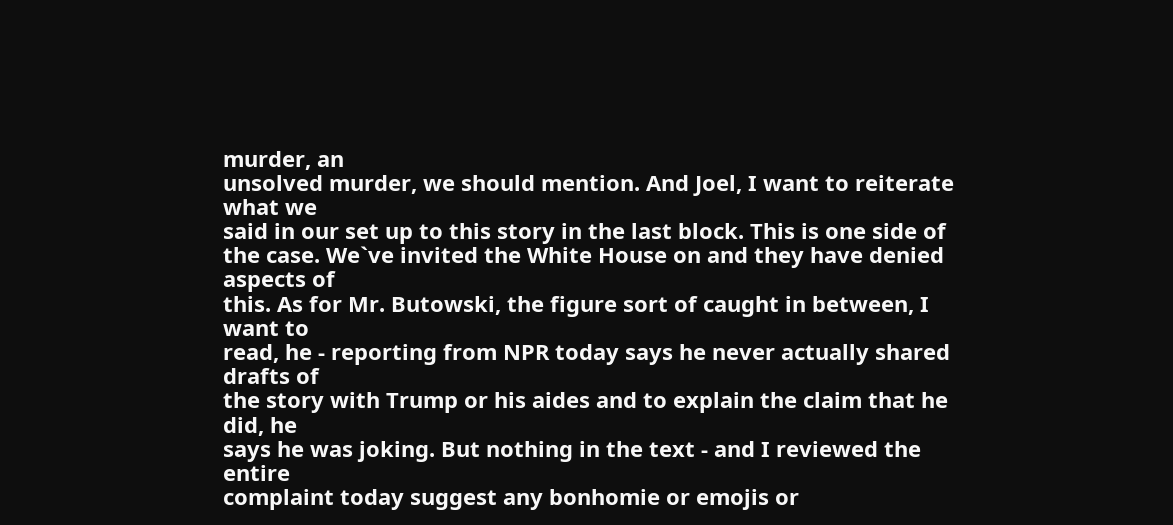murder, an
unsolved murder, we should mention. And Joel, I want to reiterate what we
said in our set up to this story in the last block. This is one side of
the case. We`ve invited the White House on and they have denied aspects of
this. As for Mr. Butowski, the figure sort of caught in between, I want to
read, he - reporting from NPR today says he never actually shared drafts of
the story with Trump or his aides and to explain the claim that he did, he
says he was joking. But nothing in the text - and I reviewed the entire
complaint today suggest any bonhomie or emojis or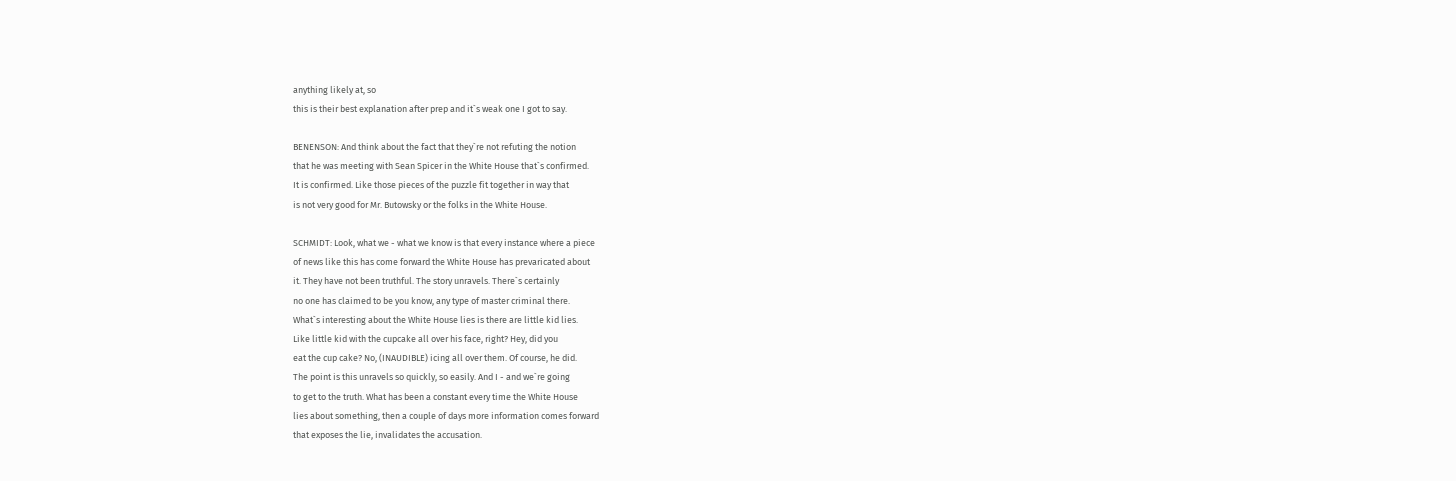anything likely at, so
this is their best explanation after prep and it`s weak one I got to say.

BENENSON: And think about the fact that they`re not refuting the notion
that he was meeting with Sean Spicer in the White House that`s confirmed.
It is confirmed. Like those pieces of the puzzle fit together in way that
is not very good for Mr. Butowsky or the folks in the White House.

SCHMIDT: Look, what we - what we know is that every instance where a piece
of news like this has come forward the White House has prevaricated about
it. They have not been truthful. The story unravels. There`s certainly
no one has claimed to be you know, any type of master criminal there.
What`s interesting about the White House lies is there are little kid lies.
Like little kid with the cupcake all over his face, right? Hey, did you
eat the cup cake? No, (INAUDIBLE) icing all over them. Of course, he did.
The point is this unravels so quickly, so easily. And I - and we`re going
to get to the truth. What has been a constant every time the White House
lies about something, then a couple of days more information comes forward
that exposes the lie, invalidates the accusation.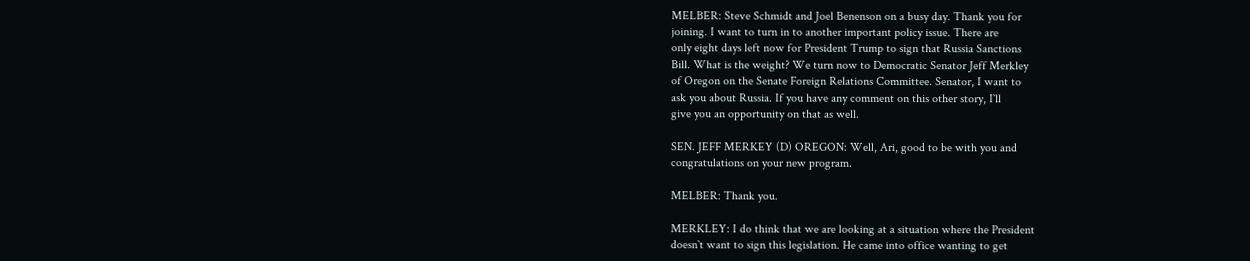MELBER: Steve Schmidt and Joel Benenson on a busy day. Thank you for
joining. I want to turn in to another important policy issue. There are
only eight days left now for President Trump to sign that Russia Sanctions
Bill. What is the weight? We turn now to Democratic Senator Jeff Merkley
of Oregon on the Senate Foreign Relations Committee. Senator, I want to
ask you about Russia. If you have any comment on this other story, I`ll
give you an opportunity on that as well.

SEN. JEFF MERKEY (D) OREGON: Well, Ari, good to be with you and
congratulations on your new program.

MELBER: Thank you.

MERKLEY: I do think that we are looking at a situation where the President
doesn`t want to sign this legislation. He came into office wanting to get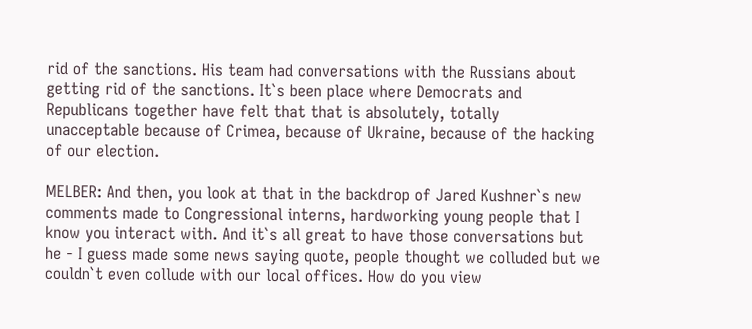rid of the sanctions. His team had conversations with the Russians about
getting rid of the sanctions. It`s been place where Democrats and
Republicans together have felt that that is absolutely, totally
unacceptable because of Crimea, because of Ukraine, because of the hacking
of our election.

MELBER: And then, you look at that in the backdrop of Jared Kushner`s new
comments made to Congressional interns, hardworking young people that I
know you interact with. And it`s all great to have those conversations but
he - I guess made some news saying quote, people thought we colluded but we
couldn`t even collude with our local offices. How do you view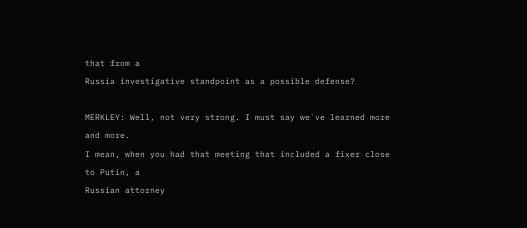that from a
Russia investigative standpoint as a possible defense?

MERKLEY: Well, not very strong. I must say we`ve learned more and more.
I mean, when you had that meeting that included a fixer close to Putin, a
Russian attorney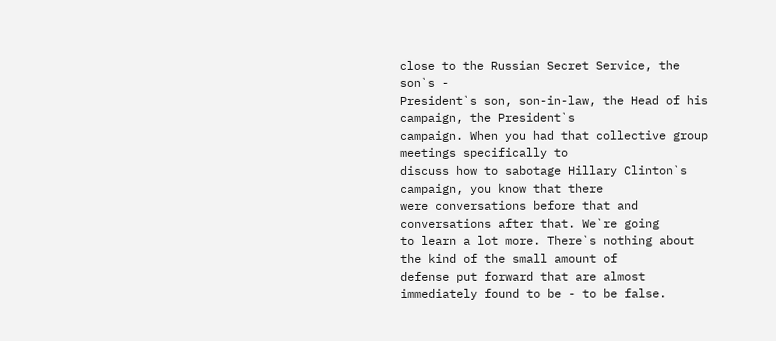close to the Russian Secret Service, the son`s -
President`s son, son-in-law, the Head of his campaign, the President`s
campaign. When you had that collective group meetings specifically to
discuss how to sabotage Hillary Clinton`s campaign, you know that there
were conversations before that and conversations after that. We`re going
to learn a lot more. There`s nothing about the kind of the small amount of
defense put forward that are almost immediately found to be - to be false.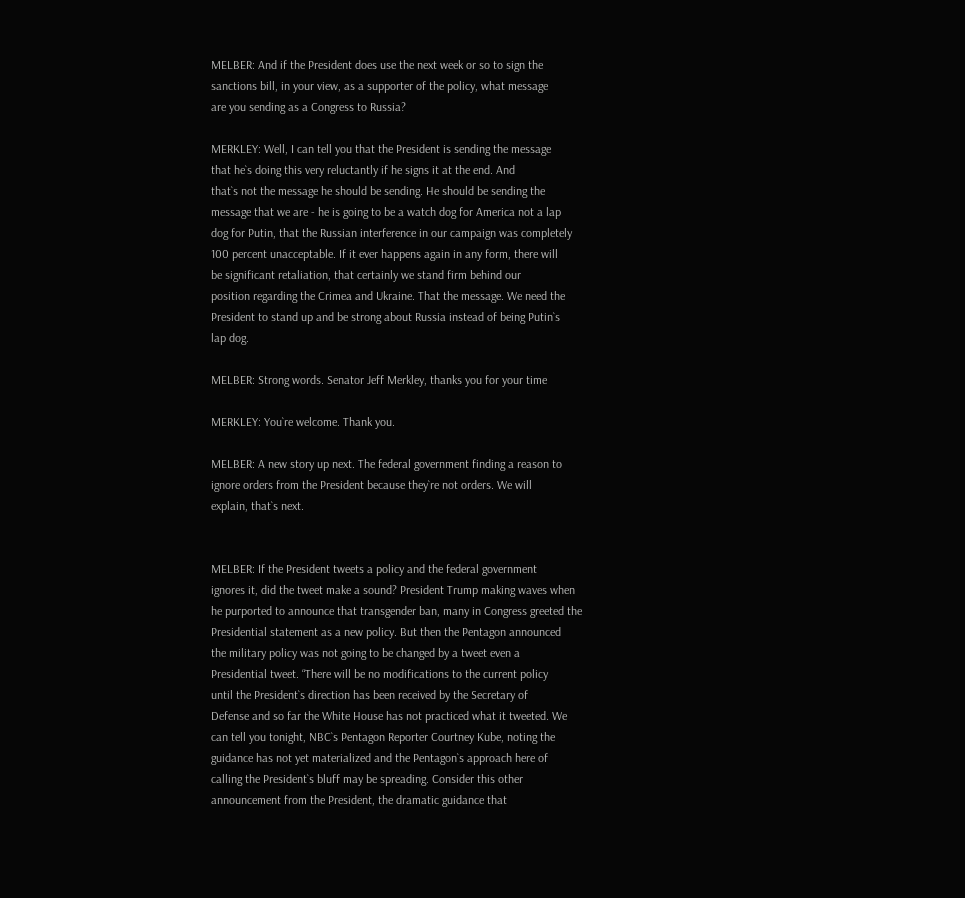MELBER: And if the President does use the next week or so to sign the
sanctions bill, in your view, as a supporter of the policy, what message
are you sending as a Congress to Russia?

MERKLEY: Well, I can tell you that the President is sending the message
that he`s doing this very reluctantly if he signs it at the end. And
that`s not the message he should be sending. He should be sending the
message that we are - he is going to be a watch dog for America not a lap
dog for Putin, that the Russian interference in our campaign was completely
100 percent unacceptable. If it ever happens again in any form, there will
be significant retaliation, that certainly we stand firm behind our
position regarding the Crimea and Ukraine. That the message. We need the
President to stand up and be strong about Russia instead of being Putin`s
lap dog.

MELBER: Strong words. Senator Jeff Merkley, thanks you for your time

MERKLEY: You`re welcome. Thank you.

MELBER: A new story up next. The federal government finding a reason to
ignore orders from the President because they`re not orders. We will
explain, that`s next.


MELBER: If the President tweets a policy and the federal government
ignores it, did the tweet make a sound? President Trump making waves when
he purported to announce that transgender ban, many in Congress greeted the
Presidential statement as a new policy. But then the Pentagon announced
the military policy was not going to be changed by a tweet even a
Presidential tweet. “There will be no modifications to the current policy
until the President`s direction has been received by the Secretary of
Defense and so far the White House has not practiced what it tweeted. We
can tell you tonight, NBC`s Pentagon Reporter Courtney Kube, noting the
guidance has not yet materialized and the Pentagon`s approach here of
calling the President`s bluff may be spreading. Consider this other
announcement from the President, the dramatic guidance that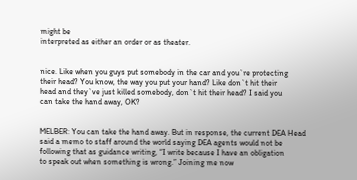might be
interpreted as either an order or as theater.


nice. Like when you guys put somebody in the car and you`re protecting
their head? You know, the way you put your hand? Like don`t hit their
head and they`ve just killed somebody, don`t hit their head? I said you
can take the hand away, OK?


MELBER: You can take the hand away. But in response, the current DEA Head
said a memo to staff around the world saying DEA agents would not be
following that as guidance writing, “I write because I have an obligation
to speak out when something is wrong.” Joining me now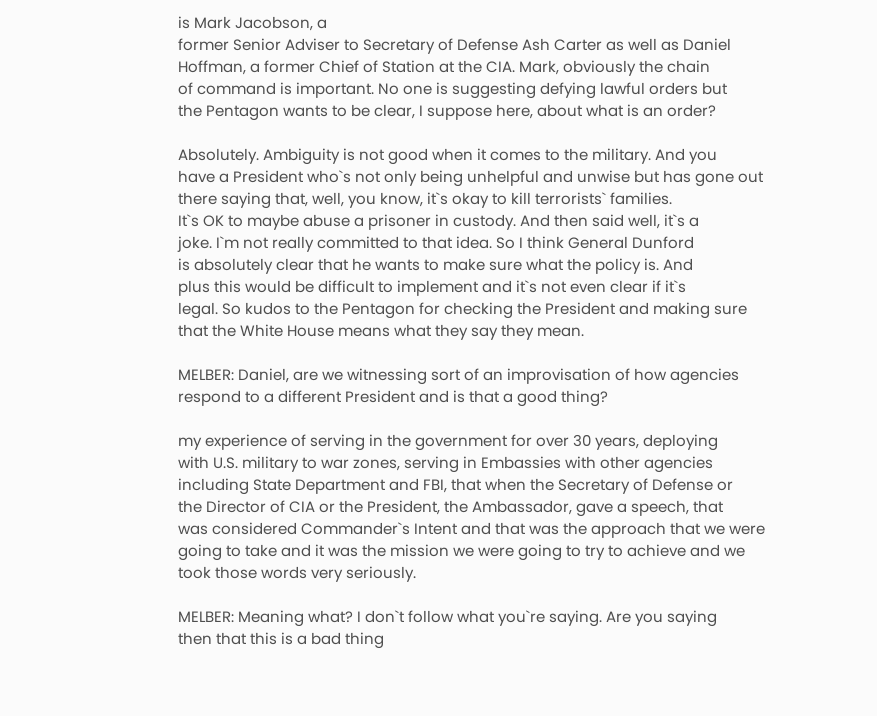is Mark Jacobson, a
former Senior Adviser to Secretary of Defense Ash Carter as well as Daniel
Hoffman, a former Chief of Station at the CIA. Mark, obviously the chain
of command is important. No one is suggesting defying lawful orders but
the Pentagon wants to be clear, I suppose here, about what is an order?

Absolutely. Ambiguity is not good when it comes to the military. And you
have a President who`s not only being unhelpful and unwise but has gone out
there saying that, well, you know, it`s okay to kill terrorists` families.
It`s OK to maybe abuse a prisoner in custody. And then said well, it`s a
joke. I`m not really committed to that idea. So I think General Dunford
is absolutely clear that he wants to make sure what the policy is. And
plus this would be difficult to implement and it`s not even clear if it`s
legal. So kudos to the Pentagon for checking the President and making sure
that the White House means what they say they mean.

MELBER: Daniel, are we witnessing sort of an improvisation of how agencies
respond to a different President and is that a good thing?

my experience of serving in the government for over 30 years, deploying
with U.S. military to war zones, serving in Embassies with other agencies
including State Department and FBI, that when the Secretary of Defense or
the Director of CIA or the President, the Ambassador, gave a speech, that
was considered Commander`s Intent and that was the approach that we were
going to take and it was the mission we were going to try to achieve and we
took those words very seriously.

MELBER: Meaning what? I don`t follow what you`re saying. Are you saying
then that this is a bad thing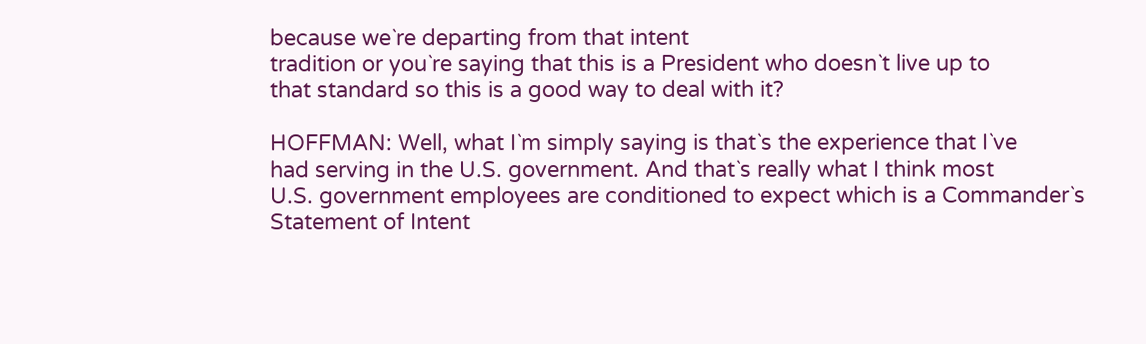because we`re departing from that intent
tradition or you`re saying that this is a President who doesn`t live up to
that standard so this is a good way to deal with it?

HOFFMAN: Well, what I`m simply saying is that`s the experience that I`ve
had serving in the U.S. government. And that`s really what I think most
U.S. government employees are conditioned to expect which is a Commander`s
Statement of Intent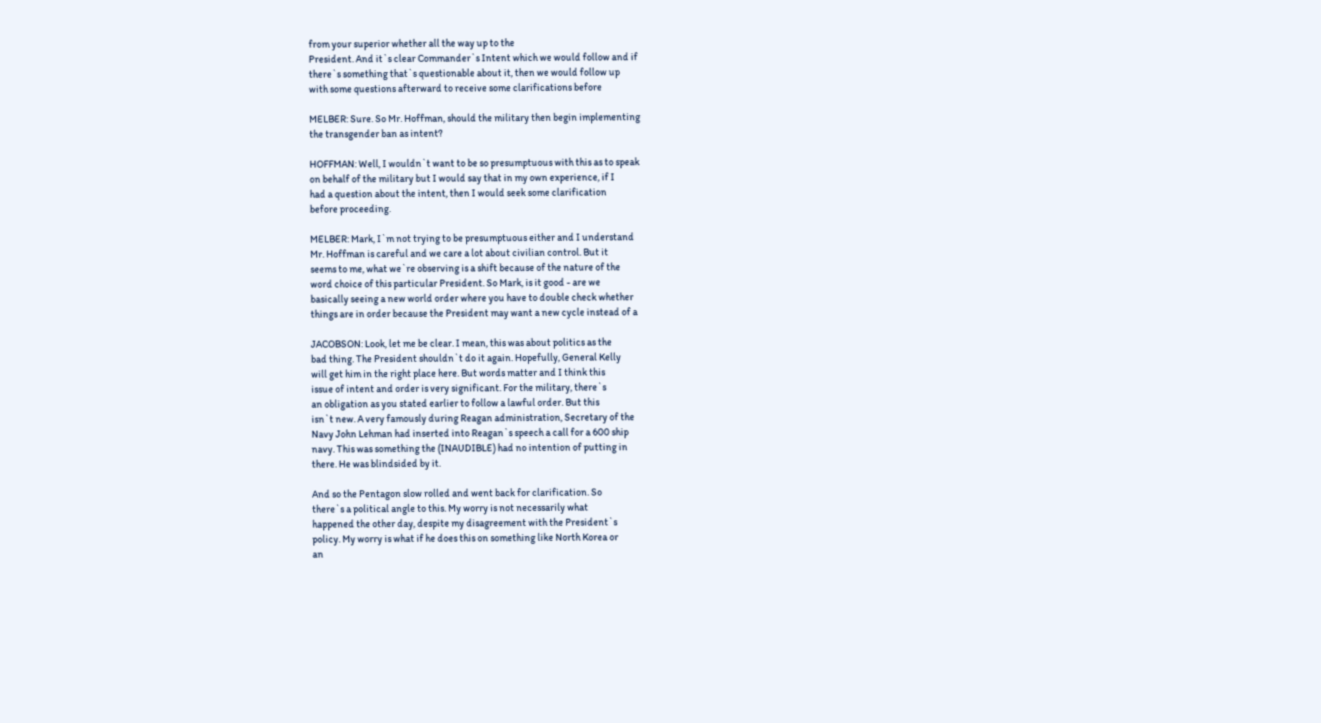from your superior whether all the way up to the
President. And it`s clear Commander`s Intent which we would follow and if
there`s something that`s questionable about it, then we would follow up
with some questions afterward to receive some clarifications before

MELBER: Sure. So Mr. Hoffman, should the military then begin implementing
the transgender ban as intent?

HOFFMAN: Well, I wouldn`t want to be so presumptuous with this as to speak
on behalf of the military but I would say that in my own experience, if I
had a question about the intent, then I would seek some clarification
before proceeding.

MELBER: Mark, I`m not trying to be presumptuous either and I understand
Mr. Hoffman is careful and we care a lot about civilian control. But it
seems to me, what we`re observing is a shift because of the nature of the
word choice of this particular President. So Mark, is it good - are we
basically seeing a new world order where you have to double check whether
things are in order because the President may want a new cycle instead of a

JACOBSON: Look, let me be clear. I mean, this was about politics as the
bad thing. The President shouldn`t do it again. Hopefully, General Kelly
will get him in the right place here. But words matter and I think this
issue of intent and order is very significant. For the military, there`s
an obligation as you stated earlier to follow a lawful order. But this
isn`t new. A very famously during Reagan administration, Secretary of the
Navy John Lehman had inserted into Reagan`s speech a call for a 600 ship
navy. This was something the (INAUDIBLE) had no intention of putting in
there. He was blindsided by it.

And so the Pentagon slow rolled and went back for clarification. So
there`s a political angle to this. My worry is not necessarily what
happened the other day, despite my disagreement with the President`s
policy. My worry is what if he does this on something like North Korea or
an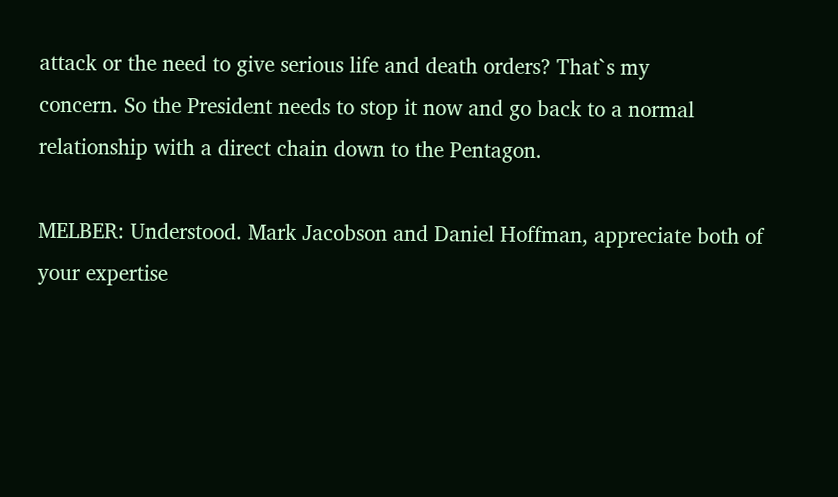attack or the need to give serious life and death orders? That`s my
concern. So the President needs to stop it now and go back to a normal
relationship with a direct chain down to the Pentagon.

MELBER: Understood. Mark Jacobson and Daniel Hoffman, appreciate both of
your expertise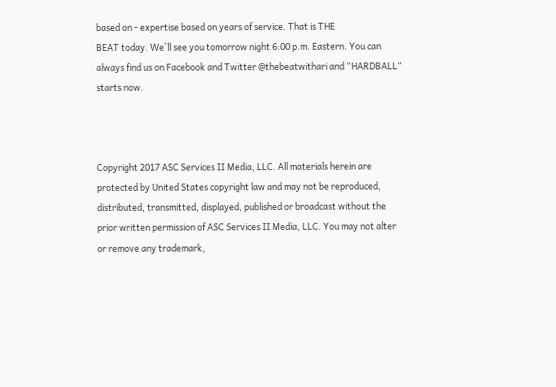based on - expertise based on years of service. That is THE
BEAT today. We`ll see you tomorrow night 6:00 p.m. Eastern. You can
always find us on Facebook and Twitter @thebeatwithari and “HARDBALL”
starts now.



Copyright 2017 ASC Services II Media, LLC. All materials herein are
protected by United States copyright law and may not be reproduced,
distributed, transmitted, displayed, published or broadcast without the
prior written permission of ASC Services II Media, LLC. You may not alter
or remove any trademark,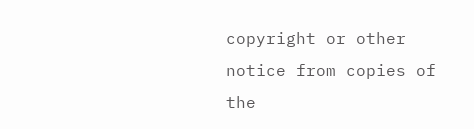copyright or other notice from copies of the